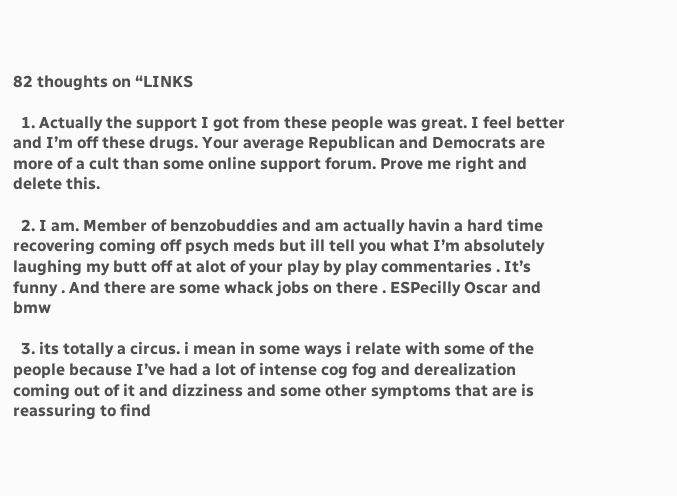82 thoughts on “LINKS

  1. Actually the support I got from these people was great. I feel better and I’m off these drugs. Your average Republican and Democrats are more of a cult than some online support forum. Prove me right and delete this.

  2. I am. Member of benzobuddies and am actually havin a hard time recovering coming off psych meds but ill tell you what I’m absolutely laughing my butt off at alot of your play by play commentaries . It’s funny . And there are some whack jobs on there . ESPecilly Oscar and bmw

  3. its totally a circus. i mean in some ways i relate with some of the people because I’ve had a lot of intense cog fog and derealization coming out of it and dizziness and some other symptoms that are is reassuring to find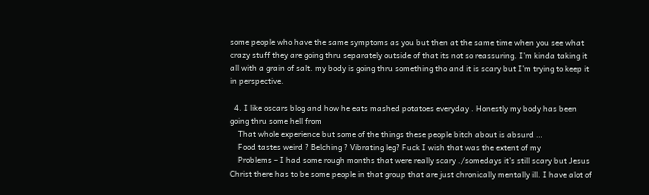some people who have the same symptoms as you but then at the same time when you see what crazy stuff they are going thru separately outside of that its not so reassuring. I’m kinda taking it all with a grain of salt. my body is going thru something tho and it is scary but I’m trying to keep it in perspective.

  4. I like oscars blog and how he eats mashed potatoes everyday . Honestly my body has been going thru some hell from
    That whole experience but some of the things these people bitch about is absurd …
    Food tastes weird ? Belching ? Vibrating leg? Fuck I wish that was the extent of my
    Problems – I had some rough months that were really scary ./somedays it’s still scary but Jesus Christ there has to be some people in that group that are just chronically mentally ill. I have alot of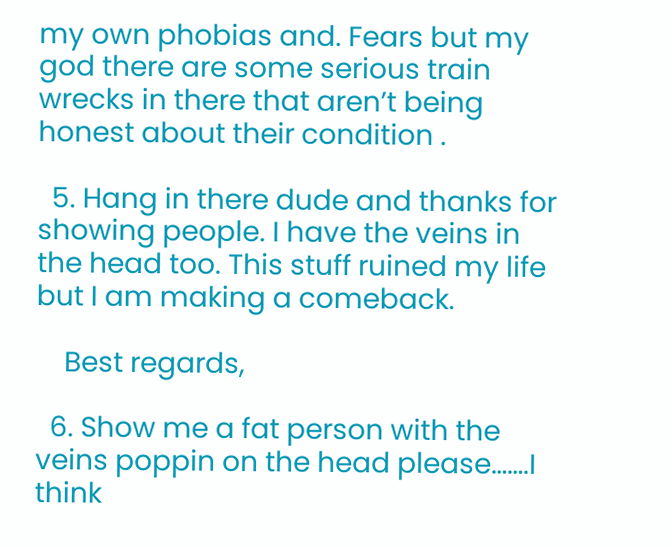my own phobias and. Fears but my god there are some serious train wrecks in there that aren’t being honest about their condition .

  5. Hang in there dude and thanks for showing people. I have the veins in the head too. This stuff ruined my life but I am making a comeback.

    Best regards,

  6. Show me a fat person with the veins poppin on the head please…….I think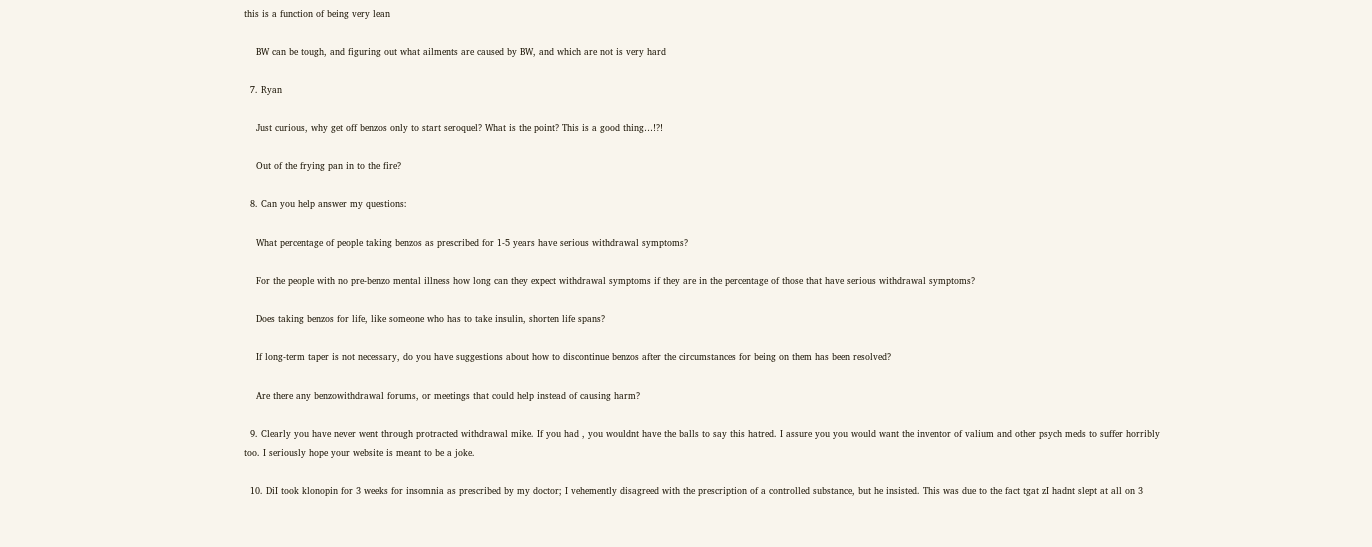this is a function of being very lean

    BW can be tough, and figuring out what ailments are caused by BW, and which are not is very hard

  7. Ryan

    Just curious, why get off benzos only to start seroquel? What is the point? This is a good thing…!?!

    Out of the frying pan in to the fire?

  8. Can you help answer my questions:

    What percentage of people taking benzos as prescribed for 1-5 years have serious withdrawal symptoms?

    For the people with no pre-benzo mental illness how long can they expect withdrawal symptoms if they are in the percentage of those that have serious withdrawal symptoms?

    Does taking benzos for life, like someone who has to take insulin, shorten life spans?

    If long-term taper is not necessary, do you have suggestions about how to discontinue benzos after the circumstances for being on them has been resolved?

    Are there any benzowithdrawal forums, or meetings that could help instead of causing harm?

  9. Clearly you have never went through protracted withdrawal mike. If you had , you wouldnt have the balls to say this hatred. I assure you you would want the inventor of valium and other psych meds to suffer horribly too. I seriously hope your website is meant to be a joke.

  10. DiI took klonopin for 3 weeks for insomnia as prescribed by my doctor; I vehemently disagreed with the prescription of a controlled substance, but he insisted. This was due to the fact tgat zI hadnt slept at all on 3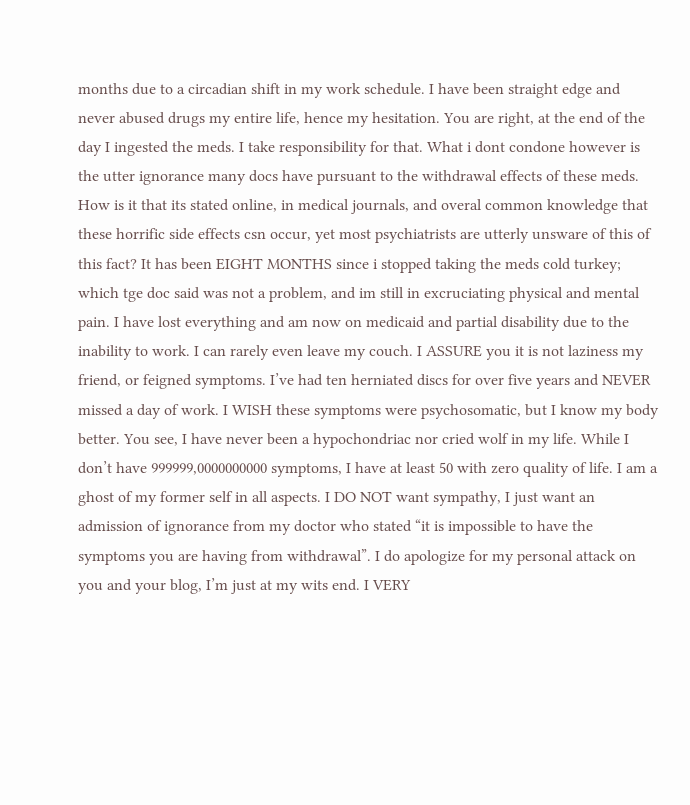months due to a circadian shift in my work schedule. I have been straight edge and never abused drugs my entire life, hence my hesitation. You are right, at the end of the day I ingested the meds. I take responsibility for that. What i dont condone however is the utter ignorance many docs have pursuant to the withdrawal effects of these meds. How is it that its stated online, in medical journals, and overal common knowledge that these horrific side effects csn occur, yet most psychiatrists are utterly unsware of this of this fact? It has been EIGHT MONTHS since i stopped taking the meds cold turkey; which tge doc said was not a problem, and im still in excruciating physical and mental pain. I have lost everything and am now on medicaid and partial disability due to the inability to work. I can rarely even leave my couch. I ASSURE you it is not laziness my friend, or feigned symptoms. I’ve had ten herniated discs for over five years and NEVER missed a day of work. I WISH these symptoms were psychosomatic, but I know my body better. You see, I have never been a hypochondriac nor cried wolf in my life. While I don’t have 999999,0000000000 symptoms, I have at least 50 with zero quality of life. I am a ghost of my former self in all aspects. I DO NOT want sympathy, I just want an admission of ignorance from my doctor who stated “it is impossible to have the symptoms you are having from withdrawal”. I do apologize for my personal attack on you and your blog, I’m just at my wits end. I VERY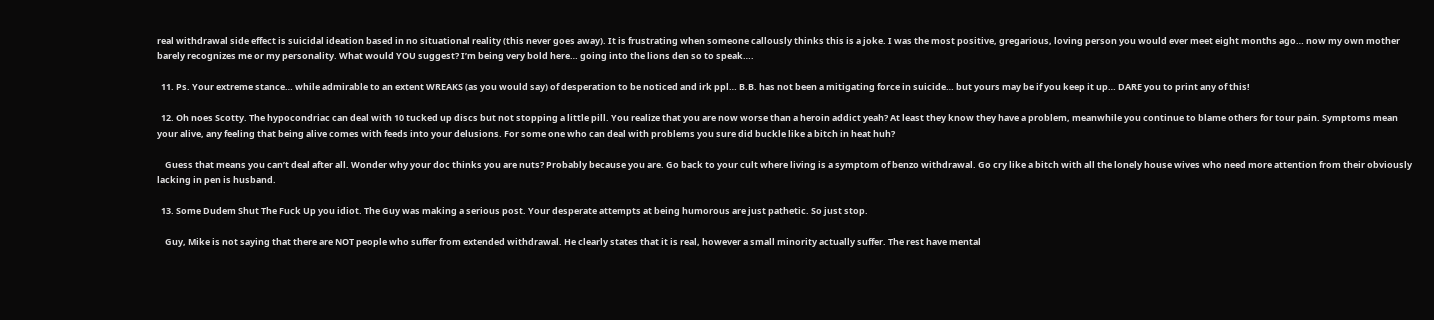real withdrawal side effect is suicidal ideation based in no situational reality (this never goes away). It is frustrating when someone callously thinks this is a joke. I was the most positive, gregarious, loving person you would ever meet eight months ago… now my own mother barely recognizes me or my personality. What would YOU suggest? I’m being very bold here… going into the lions den so to speak….

  11. Ps. Your extreme stance… while admirable to an extent WREAKS (as you would say) of desperation to be noticed and irk ppl… B.B. has not been a mitigating force in suicide… but yours may be if you keep it up… DARE you to print any of this!

  12. Oh noes Scotty. The hypocondriac can deal with 10 tucked up discs but not stopping a little pill. You realize that you are now worse than a heroin addict yeah? At least they know they have a problem, meanwhile you continue to blame others for tour pain. Symptoms mean your alive, any feeling that being alive comes with feeds into your delusions. For some one who can deal with problems you sure did buckle like a bitch in heat huh?

    Guess that means you can’t deal after all. Wonder why your doc thinks you are nuts? Probably because you are. Go back to your cult where living is a symptom of benzo withdrawal. Go cry like a bitch with all the lonely house wives who need more attention from their obviously lacking in pen is husband.

  13. Some Dudem Shut The Fuck Up you idiot. The Guy was making a serious post. Your desperate attempts at being humorous are just pathetic. So just stop.

    Guy, Mike is not saying that there are NOT people who suffer from extended withdrawal. He clearly states that it is real, however a small minority actually suffer. The rest have mental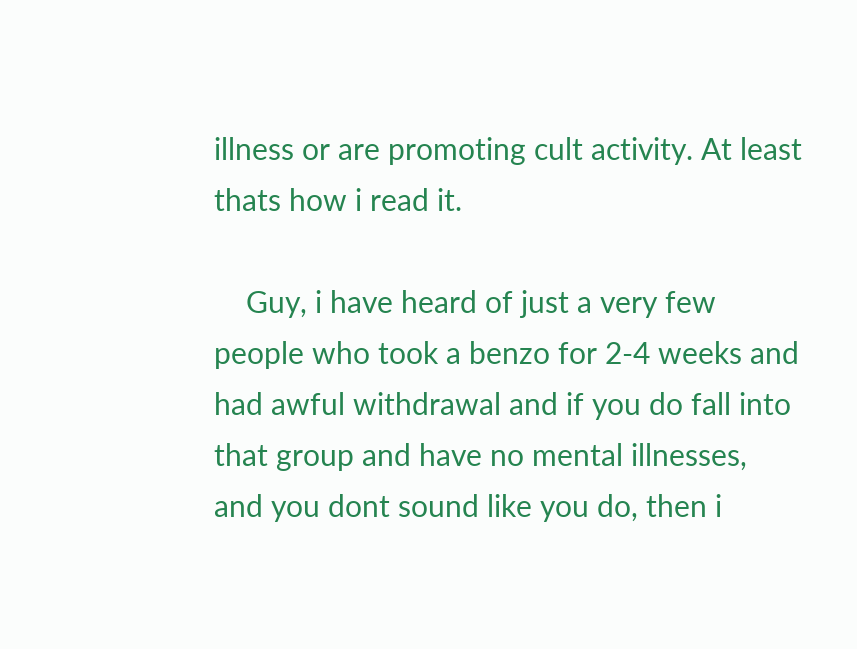illness or are promoting cult activity. At least thats how i read it.

    Guy, i have heard of just a very few people who took a benzo for 2-4 weeks and had awful withdrawal and if you do fall into that group and have no mental illnesses, and you dont sound like you do, then i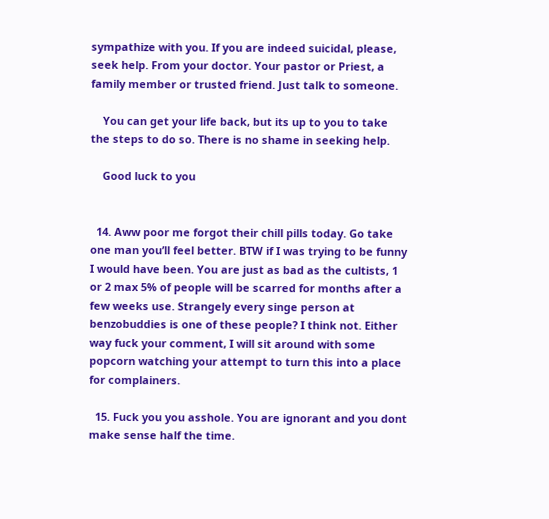sympathize with you. If you are indeed suicidal, please, seek help. From your doctor. Your pastor or Priest, a family member or trusted friend. Just talk to someone.

    You can get your life back, but its up to you to take the steps to do so. There is no shame in seeking help.

    Good luck to you


  14. Aww poor me forgot their chill pills today. Go take one man you’ll feel better. BTW if I was trying to be funny I would have been. You are just as bad as the cultists, 1 or 2 max 5% of people will be scarred for months after a few weeks use. Strangely every singe person at benzobuddies is one of these people? I think not. Either way fuck your comment, I will sit around with some popcorn watching your attempt to turn this into a place for complainers.

  15. Fuck you you asshole. You are ignorant and you dont make sense half the time.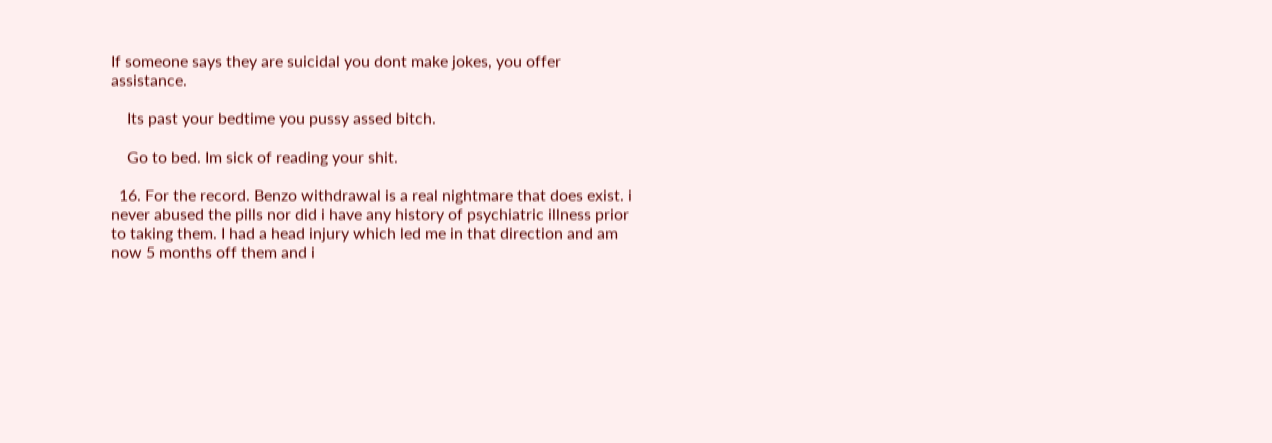If someone says they are suicidal you dont make jokes, you offer assistance.

    Its past your bedtime you pussy assed bitch.

    Go to bed. Im sick of reading your shit.

  16. For the record. Benzo withdrawal is a real nightmare that does exist. i never abused the pills nor did i have any history of psychiatric illness prior to taking them. I had a head injury which led me in that direction and am now 5 months off them and i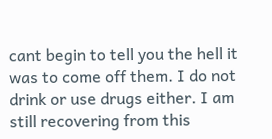cant begin to tell you the hell it was to come off them. I do not drink or use drugs either. I am still recovering from this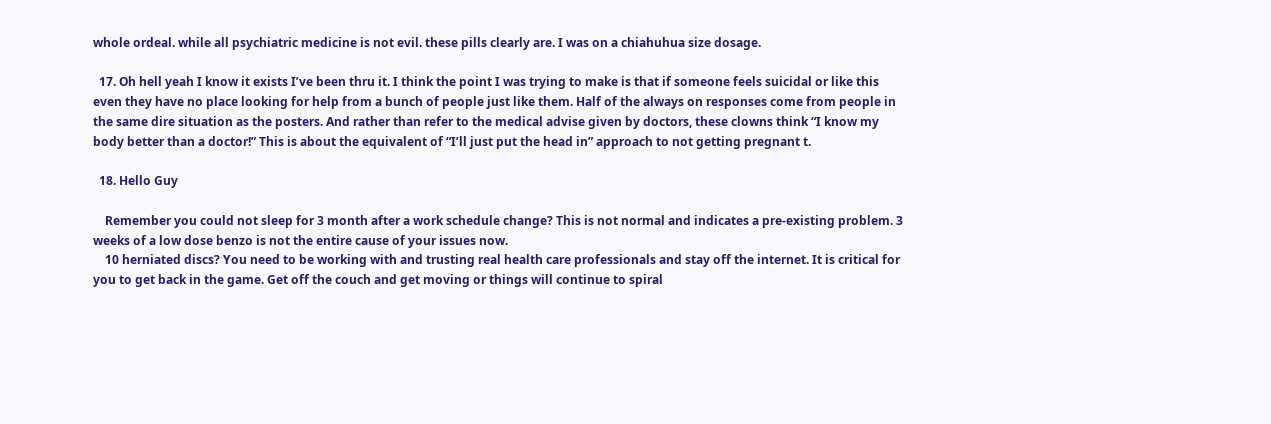whole ordeal. while all psychiatric medicine is not evil. these pills clearly are. I was on a chiahuhua size dosage.

  17. Oh hell yeah I know it exists I’ve been thru it. I think the point I was trying to make is that if someone feels suicidal or like this even they have no place looking for help from a bunch of people just like them. Half of the always on responses come from people in the same dire situation as the posters. And rather than refer to the medical advise given by doctors, these clowns think “I know my body better than a doctor!” This is about the equivalent of “I’ll just put the head in” approach to not getting pregnant t.

  18. Hello Guy

    Remember you could not sleep for 3 month after a work schedule change? This is not normal and indicates a pre-existing problem. 3 weeks of a low dose benzo is not the entire cause of your issues now.
    10 herniated discs? You need to be working with and trusting real health care professionals and stay off the internet. It is critical for you to get back in the game. Get off the couch and get moving or things will continue to spiral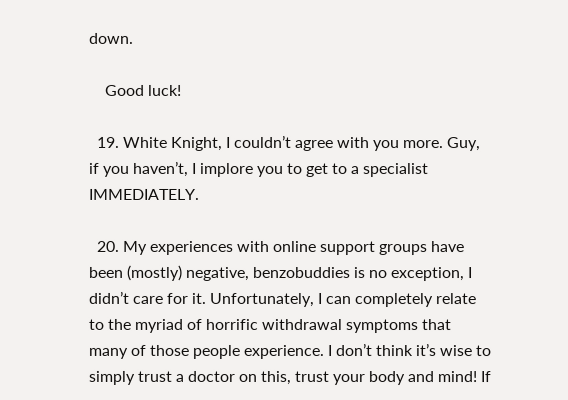down.

    Good luck!

  19. White Knight, I couldn’t agree with you more. Guy, if you haven’t, I implore you to get to a specialist IMMEDIATELY.

  20. My experiences with online support groups have been (mostly) negative, benzobuddies is no exception, I didn’t care for it. Unfortunately, I can completely relate to the myriad of horrific withdrawal symptoms that many of those people experience. I don’t think it’s wise to simply trust a doctor on this, trust your body and mind! If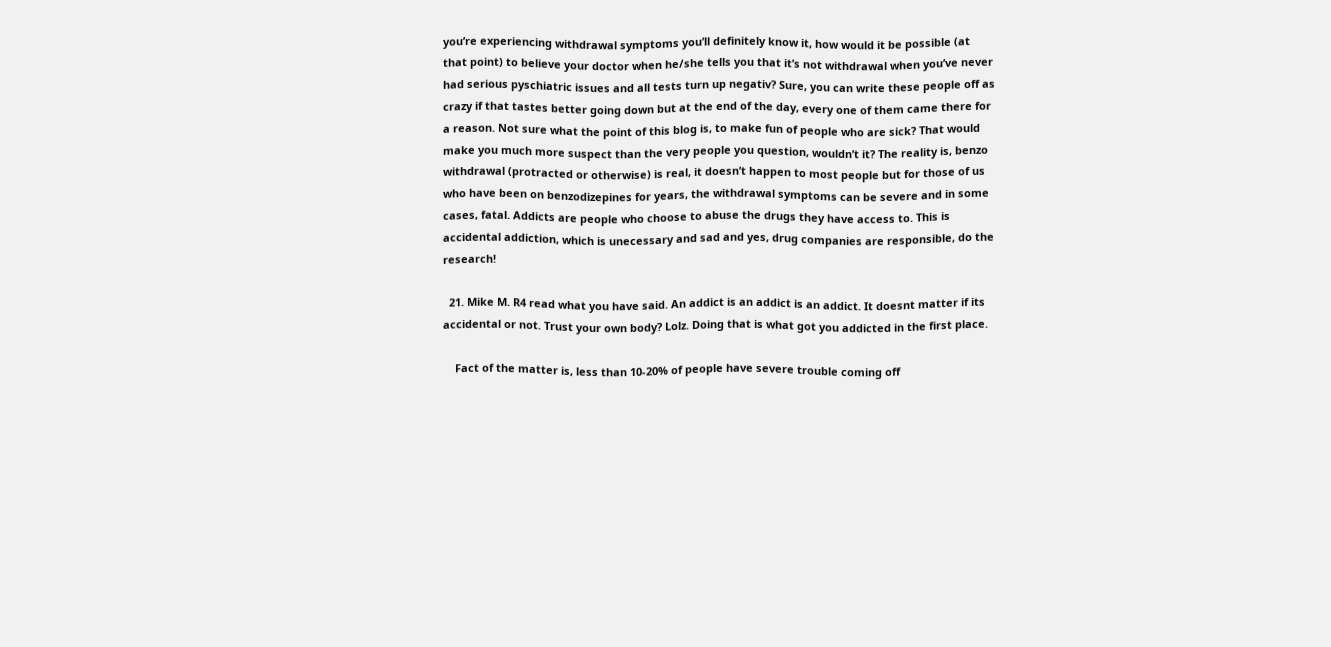you’re experiencing withdrawal symptoms you’ll definitely know it, how would it be possible (at that point) to believe your doctor when he/she tells you that it’s not withdrawal when you’ve never had serious pyschiatric issues and all tests turn up negativ? Sure, you can write these people off as crazy if that tastes better going down but at the end of the day, every one of them came there for a reason. Not sure what the point of this blog is, to make fun of people who are sick? That would make you much more suspect than the very people you question, wouldn’t it? The reality is, benzo withdrawal (protracted or otherwise) is real, it doesn’t happen to most people but for those of us who have been on benzodizepines for years, the withdrawal symptoms can be severe and in some cases, fatal. Addicts are people who choose to abuse the drugs they have access to. This is accidental addiction, which is unecessary and sad and yes, drug companies are responsible, do the research!

  21. Mike M. R4 read what you have said. An addict is an addict is an addict. It doesnt matter if its accidental or not. Trust your own body? Lolz. Doing that is what got you addicted in the first place.

    Fact of the matter is, less than 10-20% of people have severe trouble coming off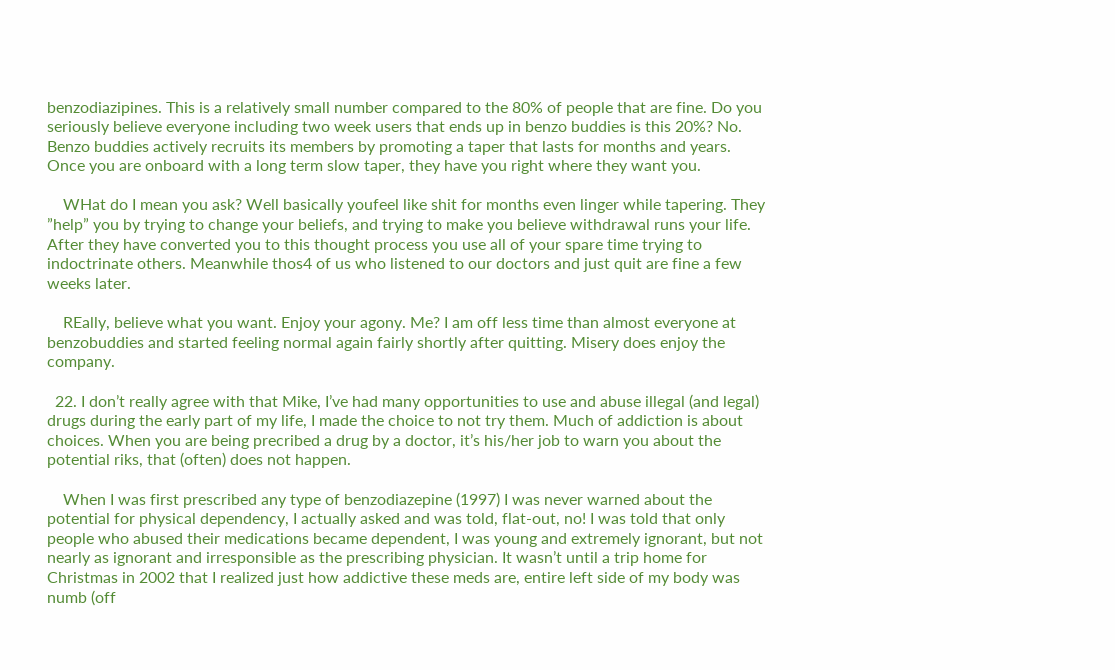benzodiazipines. This is a relatively small number compared to the 80% of people that are fine. Do you seriously believe everyone including two week users that ends up in benzo buddies is this 20%? No. Benzo buddies actively recruits its members by promoting a taper that lasts for months and years. Once you are onboard with a long term slow taper, they have you right where they want you.

    WHat do I mean you ask? Well basically youfeel like shit for months even linger while tapering. They ”help” you by trying to change your beliefs, and trying to make you believe withdrawal runs your life. After they have converted you to this thought process you use all of your spare time trying to indoctrinate others. Meanwhile thos4 of us who listened to our doctors and just quit are fine a few weeks later.

    REally, believe what you want. Enjoy your agony. Me? I am off less time than almost everyone at benzobuddies and started feeling normal again fairly shortly after quitting. Misery does enjoy the company.

  22. I don’t really agree with that Mike, I’ve had many opportunities to use and abuse illegal (and legal) drugs during the early part of my life, I made the choice to not try them. Much of addiction is about choices. When you are being precribed a drug by a doctor, it’s his/her job to warn you about the potential riks, that (often) does not happen.

    When I was first prescribed any type of benzodiazepine (1997) I was never warned about the potential for physical dependency, I actually asked and was told, flat-out, no! I was told that only people who abused their medications became dependent, I was young and extremely ignorant, but not nearly as ignorant and irresponsible as the prescribing physician. It wasn’t until a trip home for Christmas in 2002 that I realized just how addictive these meds are, entire left side of my body was numb (off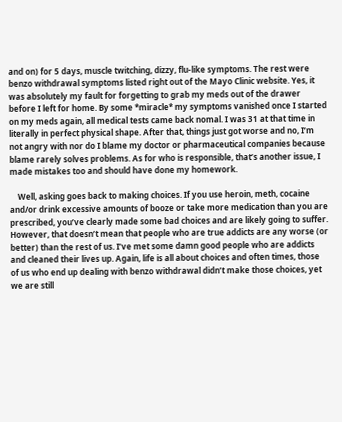and on) for 5 days, muscle twitching, dizzy, flu-like symptoms. The rest were benzo withdrawal symptoms listed right out of the Mayo Clinic website. Yes, it was absolutely my fault for forgetting to grab my meds out of the drawer before I left for home. By some *miracle* my symptoms vanished once I started on my meds again, all medical tests came back nomal. I was 31 at that time in literally in perfect physical shape. After that, things just got worse and no, I’m not angry with nor do I blame my doctor or pharmaceutical companies because blame rarely solves problems. As for who is responsible, that’s another issue, I made mistakes too and should have done my homework.

    Well, asking goes back to making choices. If you use heroin, meth, cocaine and/or drink excessive amounts of booze or take more medication than you are prescribed, you’ve clearly made some bad choices and are likely going to suffer. However, that doesn’t mean that people who are true addicts are any worse (or better) than the rest of us. I’ve met some damn good people who are addicts and cleaned their lives up. Again, life is all about choices and often times, those of us who end up dealing with benzo withdrawal didn’t make those choices, yet we are still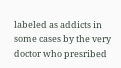labeled as addicts in some cases by the very doctor who presribed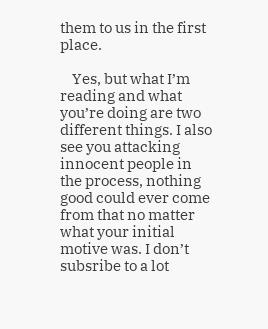them to us in the first place.

    Yes, but what I’m reading and what you’re doing are two different things. I also see you attacking innocent people in the process, nothing good could ever come from that no matter what your initial motive was. I don’t subsribe to a lot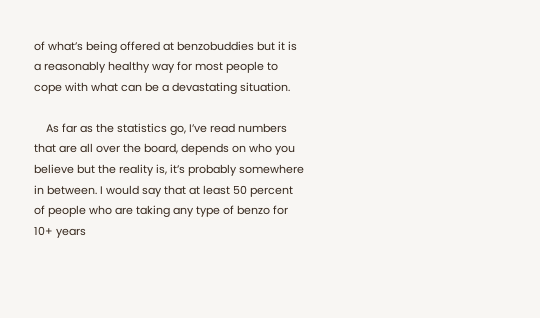of what’s being offered at benzobuddies but it is a reasonably healthy way for most people to cope with what can be a devastating situation.

    As far as the statistics go, I’ve read numbers that are all over the board, depends on who you believe but the reality is, it’s probably somewhere in between. I would say that at least 50 percent of people who are taking any type of benzo for 10+ years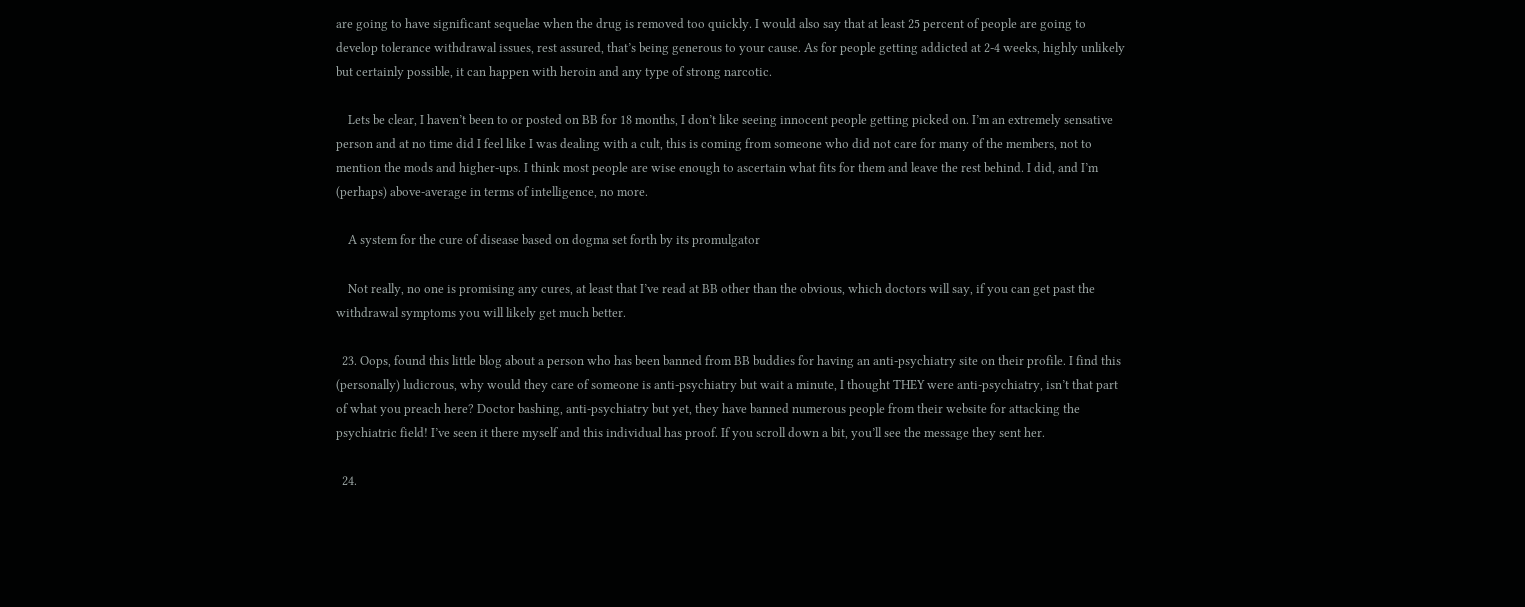are going to have significant sequelae when the drug is removed too quickly. I would also say that at least 25 percent of people are going to develop tolerance withdrawal issues, rest assured, that’s being generous to your cause. As for people getting addicted at 2-4 weeks, highly unlikely but certainly possible, it can happen with heroin and any type of strong narcotic.

    Lets be clear, I haven’t been to or posted on BB for 18 months, I don’t like seeing innocent people getting picked on. I’m an extremely sensative person and at no time did I feel like I was dealing with a cult, this is coming from someone who did not care for many of the members, not to mention the mods and higher-ups. I think most people are wise enough to ascertain what fits for them and leave the rest behind. I did, and I’m (perhaps) above-average in terms of intelligence, no more.

    A system for the cure of disease based on dogma set forth by its promulgator

    Not really, no one is promising any cures, at least that I’ve read at BB other than the obvious, which doctors will say, if you can get past the withdrawal symptoms you will likely get much better.

  23. Oops, found this little blog about a person who has been banned from BB buddies for having an anti-psychiatry site on their profile. I find this (personally) ludicrous, why would they care of someone is anti-psychiatry but wait a minute, I thought THEY were anti-psychiatry, isn’t that part of what you preach here? Doctor bashing, anti-psychiatry but yet, they have banned numerous people from their website for attacking the psychiatric field! I’ve seen it there myself and this individual has proof. If you scroll down a bit, you’ll see the message they sent her.

  24.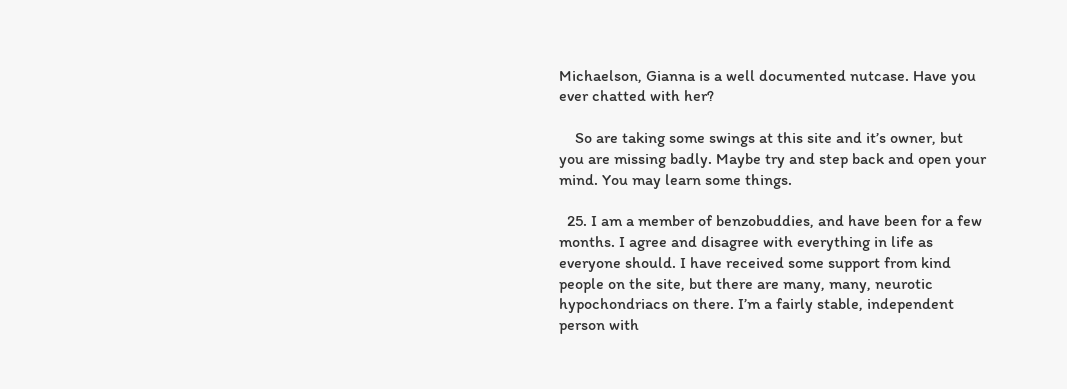Michaelson, Gianna is a well documented nutcase. Have you ever chatted with her?

    So are taking some swings at this site and it’s owner, but you are missing badly. Maybe try and step back and open your mind. You may learn some things.

  25. I am a member of benzobuddies, and have been for a few months. I agree and disagree with everything in life as everyone should. I have received some support from kind people on the site, but there are many, many, neurotic hypochondriacs on there. I’m a fairly stable, independent person with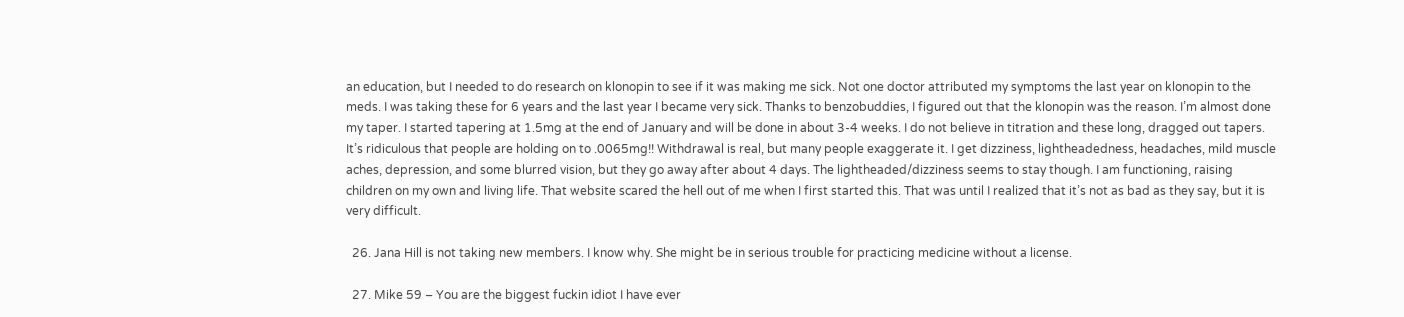an education, but I needed to do research on klonopin to see if it was making me sick. Not one doctor attributed my symptoms the last year on klonopin to the meds. I was taking these for 6 years and the last year I became very sick. Thanks to benzobuddies, I figured out that the klonopin was the reason. I’m almost done my taper. I started tapering at 1.5mg at the end of January and will be done in about 3-4 weeks. I do not believe in titration and these long, dragged out tapers. It’s ridiculous that people are holding on to .0065mg!! Withdrawal is real, but many people exaggerate it. I get dizziness, lightheadedness, headaches, mild muscle aches, depression, and some blurred vision, but they go away after about 4 days. The lightheaded/dizziness seems to stay though. I am functioning, raising children on my own and living life. That website scared the hell out of me when I first started this. That was until I realized that it’s not as bad as they say, but it is very difficult.

  26. Jana Hill is not taking new members. I know why. She might be in serious trouble for practicing medicine without a license.

  27. Mike 59 – You are the biggest fuckin idiot I have ever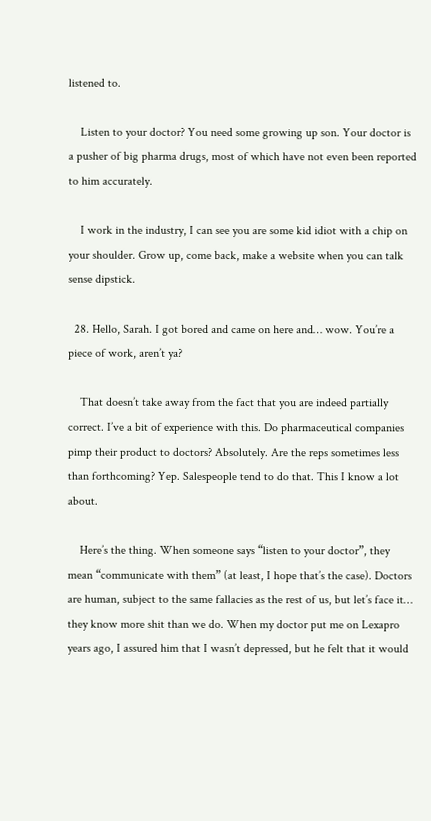listened to.

    Listen to your doctor? You need some growing up son. Your doctor is a pusher of big pharma drugs, most of which have not even been reported to him accurately.

    I work in the industry, I can see you are some kid idiot with a chip on your shoulder. Grow up, come back, make a website when you can talk sense dipstick.

  28. Hello, Sarah. I got bored and came on here and… wow. You’re a piece of work, aren’t ya?

    That doesn’t take away from the fact that you are indeed partially correct. I’ve a bit of experience with this. Do pharmaceutical companies pimp their product to doctors? Absolutely. Are the reps sometimes less than forthcoming? Yep. Salespeople tend to do that. This I know a lot about.

    Here’s the thing. When someone says “listen to your doctor”, they mean “communicate with them” (at least, I hope that’s the case). Doctors are human, subject to the same fallacies as the rest of us, but let’s face it… they know more shit than we do. When my doctor put me on Lexapro years ago, I assured him that I wasn’t depressed, but he felt that it would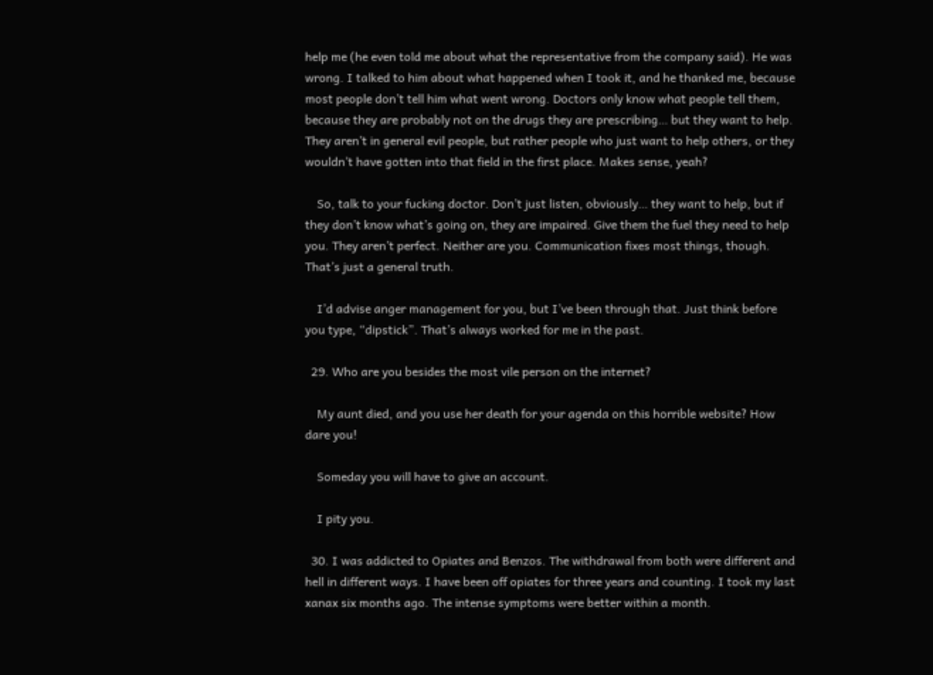help me (he even told me about what the representative from the company said). He was wrong. I talked to him about what happened when I took it, and he thanked me, because most people don’t tell him what went wrong. Doctors only know what people tell them, because they are probably not on the drugs they are prescribing… but they want to help. They aren’t in general evil people, but rather people who just want to help others, or they wouldn’t have gotten into that field in the first place. Makes sense, yeah?

    So, talk to your fucking doctor. Don’t just listen, obviously… they want to help, but if they don’t know what’s going on, they are impaired. Give them the fuel they need to help you. They aren’t perfect. Neither are you. Communication fixes most things, though. That’s just a general truth.

    I’d advise anger management for you, but I’ve been through that. Just think before you type, “dipstick”. That’s always worked for me in the past.

  29. Who are you besides the most vile person on the internet?

    My aunt died, and you use her death for your agenda on this horrible website? How dare you!

    Someday you will have to give an account.

    I pity you.

  30. I was addicted to Opiates and Benzos. The withdrawal from both were different and hell in different ways. I have been off opiates for three years and counting. I took my last xanax six months ago. The intense symptoms were better within a month.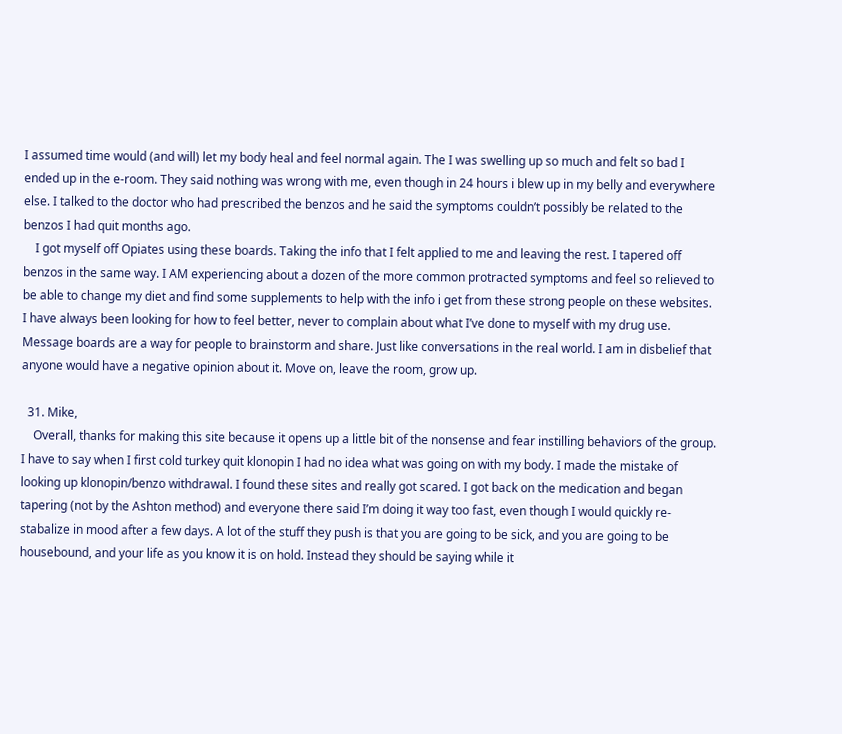I assumed time would (and will) let my body heal and feel normal again. The I was swelling up so much and felt so bad I ended up in the e-room. They said nothing was wrong with me, even though in 24 hours i blew up in my belly and everywhere else. I talked to the doctor who had prescribed the benzos and he said the symptoms couldn’t possibly be related to the benzos I had quit months ago.
    I got myself off Opiates using these boards. Taking the info that I felt applied to me and leaving the rest. I tapered off benzos in the same way. I AM experiencing about a dozen of the more common protracted symptoms and feel so relieved to be able to change my diet and find some supplements to help with the info i get from these strong people on these websites. I have always been looking for how to feel better, never to complain about what I’ve done to myself with my drug use. Message boards are a way for people to brainstorm and share. Just like conversations in the real world. I am in disbelief that anyone would have a negative opinion about it. Move on, leave the room, grow up.

  31. Mike,
    Overall, thanks for making this site because it opens up a little bit of the nonsense and fear instilling behaviors of the group. I have to say when I first cold turkey quit klonopin I had no idea what was going on with my body. I made the mistake of looking up klonopin/benzo withdrawal. I found these sites and really got scared. I got back on the medication and began tapering (not by the Ashton method) and everyone there said I’m doing it way too fast, even though I would quickly re-stabalize in mood after a few days. A lot of the stuff they push is that you are going to be sick, and you are going to be housebound, and your life as you know it is on hold. Instead they should be saying while it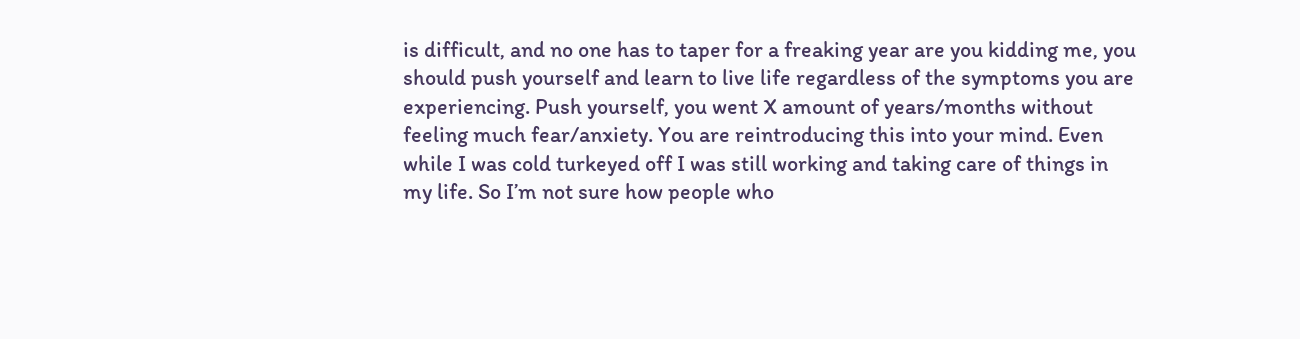is difficult, and no one has to taper for a freaking year are you kidding me, you should push yourself and learn to live life regardless of the symptoms you are experiencing. Push yourself, you went X amount of years/months without feeling much fear/anxiety. You are reintroducing this into your mind. Even while I was cold turkeyed off I was still working and taking care of things in my life. So I’m not sure how people who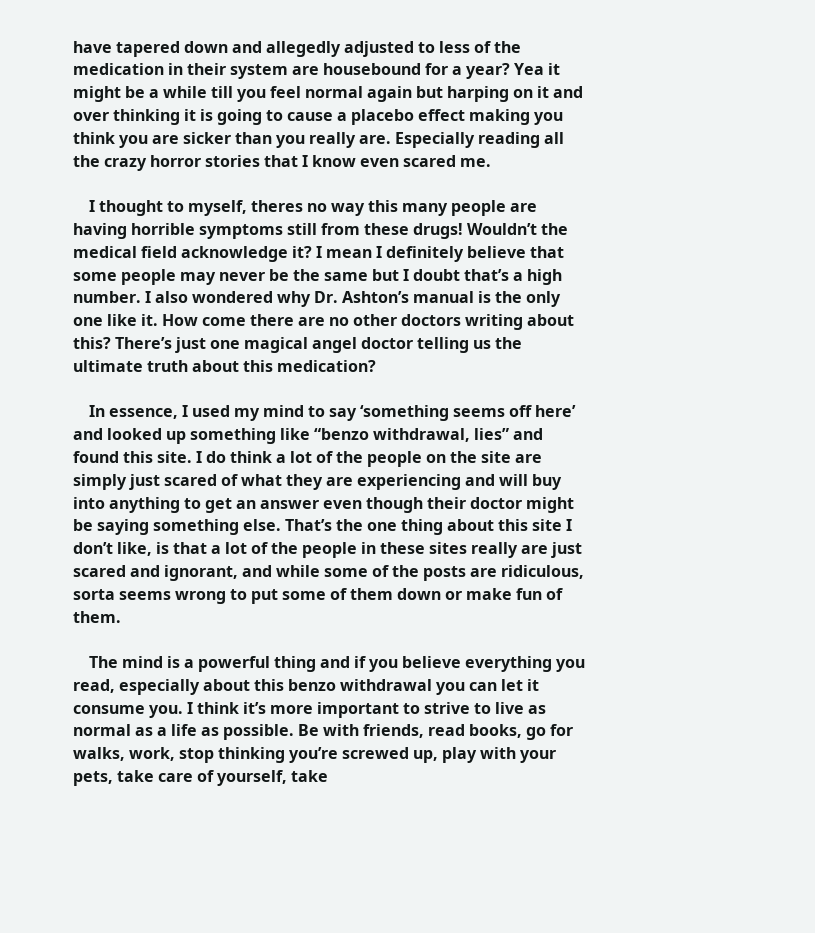have tapered down and allegedly adjusted to less of the medication in their system are housebound for a year? Yea it might be a while till you feel normal again but harping on it and over thinking it is going to cause a placebo effect making you think you are sicker than you really are. Especially reading all the crazy horror stories that I know even scared me.

    I thought to myself, theres no way this many people are having horrible symptoms still from these drugs! Wouldn’t the medical field acknowledge it? I mean I definitely believe that some people may never be the same but I doubt that’s a high number. I also wondered why Dr. Ashton’s manual is the only one like it. How come there are no other doctors writing about this? There’s just one magical angel doctor telling us the ultimate truth about this medication?

    In essence, I used my mind to say ‘something seems off here’ and looked up something like “benzo withdrawal, lies” and found this site. I do think a lot of the people on the site are simply just scared of what they are experiencing and will buy into anything to get an answer even though their doctor might be saying something else. That’s the one thing about this site I don’t like, is that a lot of the people in these sites really are just scared and ignorant, and while some of the posts are ridiculous, sorta seems wrong to put some of them down or make fun of them.

    The mind is a powerful thing and if you believe everything you read, especially about this benzo withdrawal you can let it consume you. I think it’s more important to strive to live as normal as a life as possible. Be with friends, read books, go for walks, work, stop thinking you’re screwed up, play with your pets, take care of yourself, take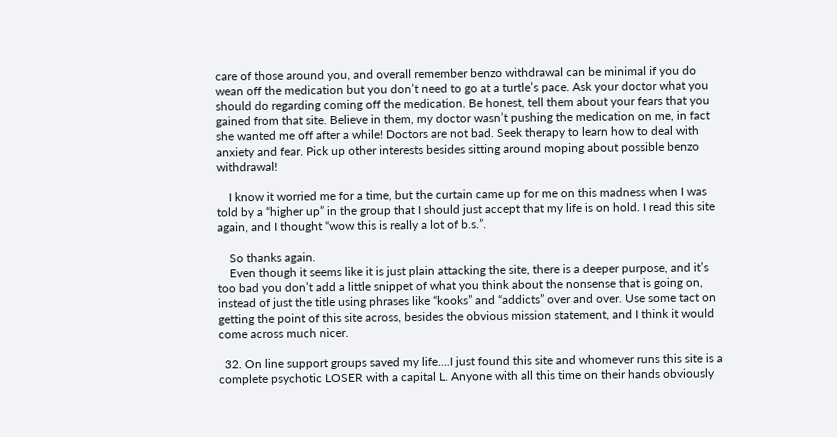care of those around you, and overall remember benzo withdrawal can be minimal if you do wean off the medication but you don’t need to go at a turtle’s pace. Ask your doctor what you should do regarding coming off the medication. Be honest, tell them about your fears that you gained from that site. Believe in them, my doctor wasn’t pushing the medication on me, in fact she wanted me off after a while! Doctors are not bad. Seek therapy to learn how to deal with anxiety and fear. Pick up other interests besides sitting around moping about possible benzo withdrawal!

    I know it worried me for a time, but the curtain came up for me on this madness when I was told by a “higher up” in the group that I should just accept that my life is on hold. I read this site again, and I thought “wow this is really a lot of b.s.”.

    So thanks again.
    Even though it seems like it is just plain attacking the site, there is a deeper purpose, and it’s too bad you don’t add a little snippet of what you think about the nonsense that is going on, instead of just the title using phrases like “kooks” and “addicts” over and over. Use some tact on getting the point of this site across, besides the obvious mission statement, and I think it would come across much nicer.

  32. On line support groups saved my life….I just found this site and whomever runs this site is a complete psychotic LOSER with a capital L. Anyone with all this time on their hands obviously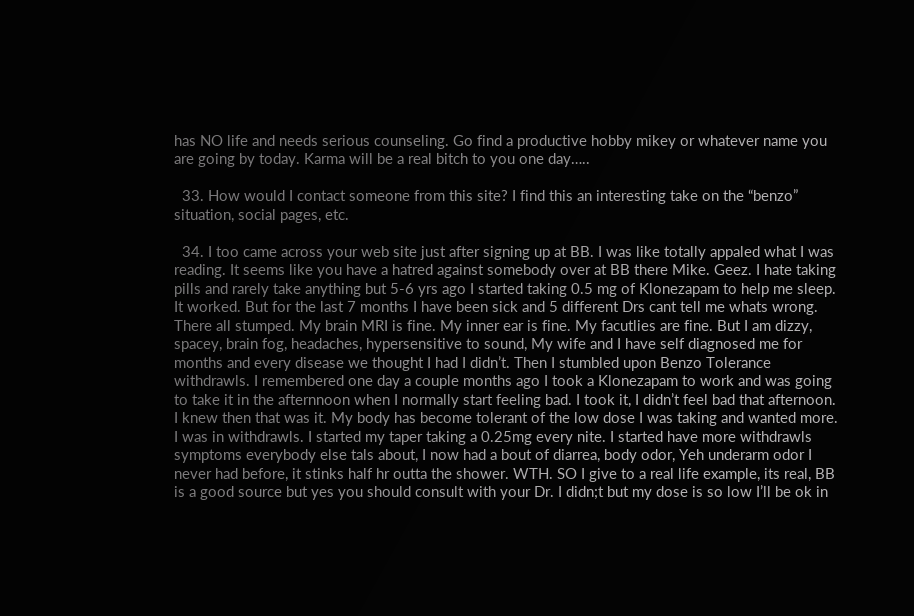has NO life and needs serious counseling. Go find a productive hobby mikey or whatever name you are going by today. Karma will be a real bitch to you one day…..

  33. How would I contact someone from this site? I find this an interesting take on the “benzo” situation, social pages, etc.

  34. I too came across your web site just after signing up at BB. I was like totally appaled what I was reading. It seems like you have a hatred against somebody over at BB there Mike. Geez. I hate taking pills and rarely take anything but 5-6 yrs ago I started taking 0.5 mg of Klonezapam to help me sleep. It worked. But for the last 7 months I have been sick and 5 different Drs cant tell me whats wrong. There all stumped. My brain MRI is fine. My inner ear is fine. My facutlies are fine. But I am dizzy, spacey, brain fog, headaches, hypersensitive to sound, My wife and I have self diagnosed me for months and every disease we thought I had I didn’t. Then I stumbled upon Benzo Tolerance withdrawls. I remembered one day a couple months ago I took a Klonezapam to work and was going to take it in the afternnoon when I normally start feeling bad. I took it, I didn’t feel bad that afternoon. I knew then that was it. My body has become tolerant of the low dose I was taking and wanted more. I was in withdrawls. I started my taper taking a 0.25mg every nite. I started have more withdrawls symptoms everybody else tals about, I now had a bout of diarrea, body odor, Yeh underarm odor I never had before, it stinks half hr outta the shower. WTH. SO I give to a real life example, its real, BB is a good source but yes you should consult with your Dr. I didn;t but my dose is so low I’ll be ok in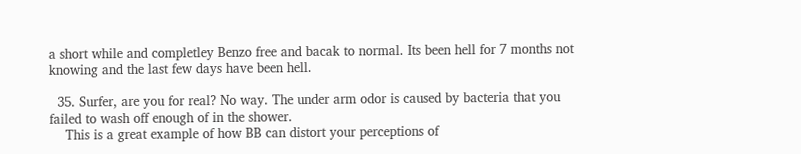a short while and completley Benzo free and bacak to normal. Its been hell for 7 months not knowing and the last few days have been hell.

  35. Surfer, are you for real? No way. The under arm odor is caused by bacteria that you failed to wash off enough of in the shower.
    This is a great example of how BB can distort your perceptions of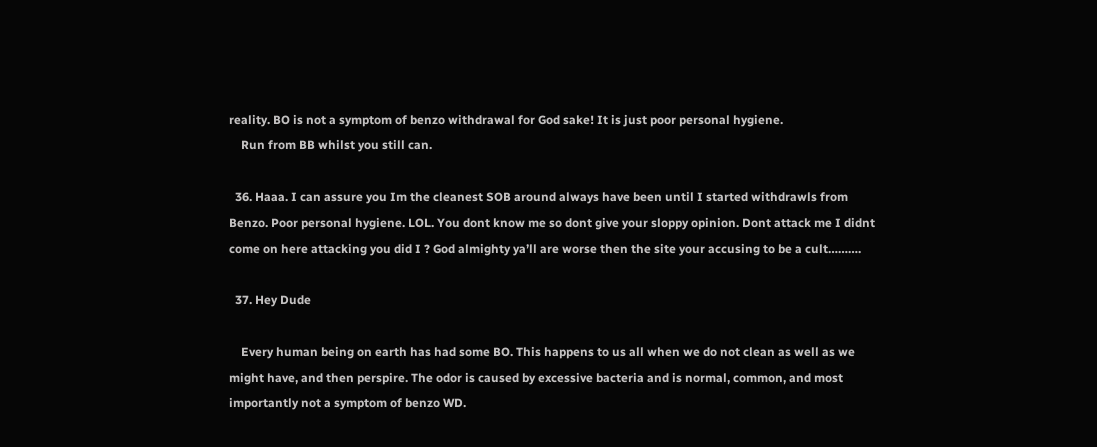reality. BO is not a symptom of benzo withdrawal for God sake! It is just poor personal hygiene.
    Run from BB whilst you still can.

  36. Haaa. I can assure you Im the cleanest SOB around always have been until I started withdrawls from Benzo. Poor personal hygiene. LOL. You dont know me so dont give your sloppy opinion. Dont attack me I didnt come on here attacking you did I ? God almighty ya’ll are worse then the site your accusing to be a cult……….

  37. Hey Dude

    Every human being on earth has had some BO. This happens to us all when we do not clean as well as we might have, and then perspire. The odor is caused by excessive bacteria and is normal, common, and most importantly not a symptom of benzo WD.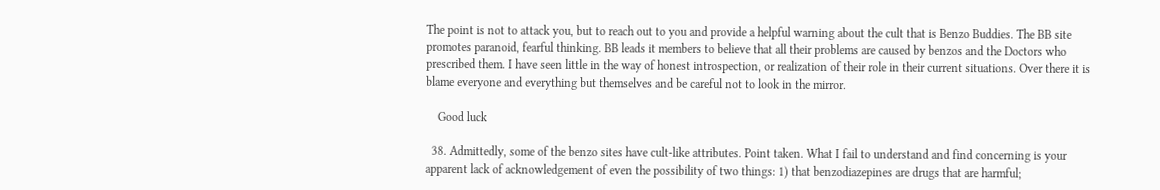The point is not to attack you, but to reach out to you and provide a helpful warning about the cult that is Benzo Buddies. The BB site promotes paranoid, fearful thinking. BB leads it members to believe that all their problems are caused by benzos and the Doctors who prescribed them. I have seen little in the way of honest introspection, or realization of their role in their current situations. Over there it is blame everyone and everything but themselves and be careful not to look in the mirror.

    Good luck

  38. Admittedly, some of the benzo sites have cult-like attributes. Point taken. What I fail to understand and find concerning is your apparent lack of acknowledgement of even the possibility of two things: 1) that benzodiazepines are drugs that are harmful;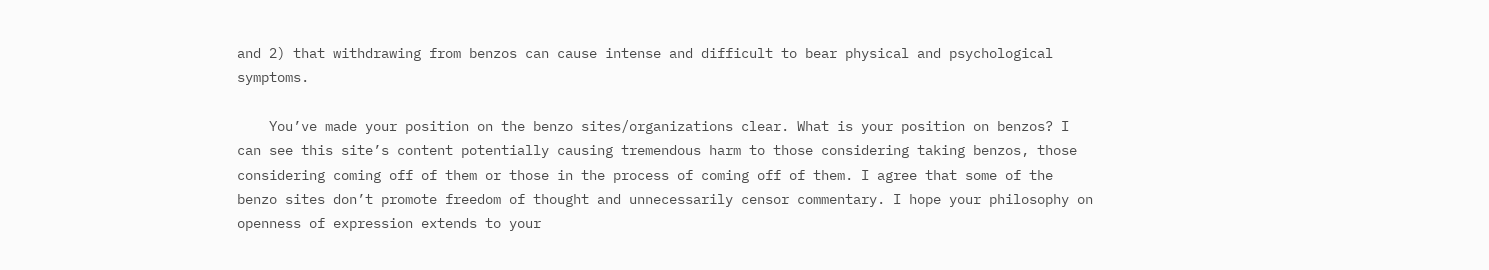and 2) that withdrawing from benzos can cause intense and difficult to bear physical and psychological symptoms.

    You’ve made your position on the benzo sites/organizations clear. What is your position on benzos? I can see this site’s content potentially causing tremendous harm to those considering taking benzos, those considering coming off of them or those in the process of coming off of them. I agree that some of the benzo sites don’t promote freedom of thought and unnecessarily censor commentary. I hope your philosophy on openness of expression extends to your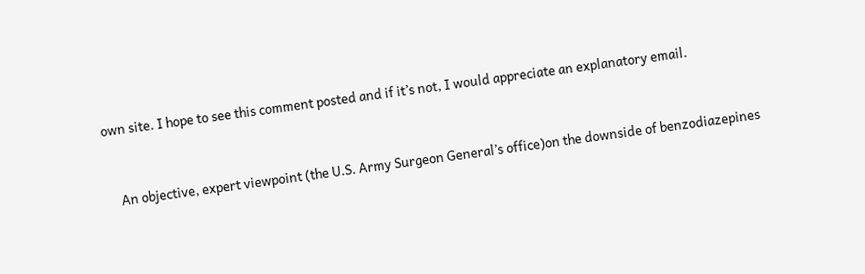own site. I hope to see this comment posted and if it’s not, I would appreciate an explanatory email.


    An objective, expert viewpoint (the U.S. Army Surgeon General’s office)on the downside of benzodiazepines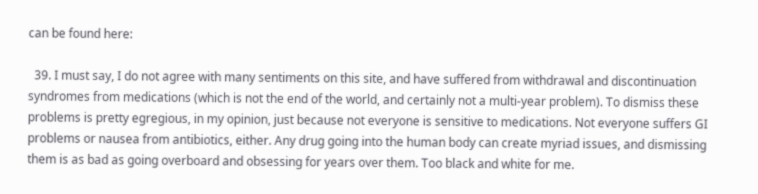can be found here:

  39. I must say, I do not agree with many sentiments on this site, and have suffered from withdrawal and discontinuation syndromes from medications (which is not the end of the world, and certainly not a multi-year problem). To dismiss these problems is pretty egregious, in my opinion, just because not everyone is sensitive to medications. Not everyone suffers GI problems or nausea from antibiotics, either. Any drug going into the human body can create myriad issues, and dismissing them is as bad as going overboard and obsessing for years over them. Too black and white for me.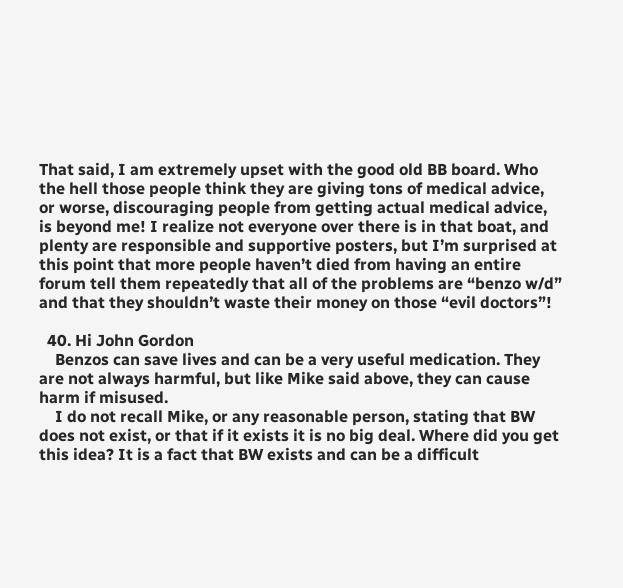That said, I am extremely upset with the good old BB board. Who the hell those people think they are giving tons of medical advice, or worse, discouraging people from getting actual medical advice, is beyond me! I realize not everyone over there is in that boat, and plenty are responsible and supportive posters, but I’m surprised at this point that more people haven’t died from having an entire forum tell them repeatedly that all of the problems are “benzo w/d” and that they shouldn’t waste their money on those “evil doctors”!

  40. Hi John Gordon
    Benzos can save lives and can be a very useful medication. They are not always harmful, but like Mike said above, they can cause harm if misused.
    I do not recall Mike, or any reasonable person, stating that BW does not exist, or that if it exists it is no big deal. Where did you get this idea? It is a fact that BW exists and can be a difficult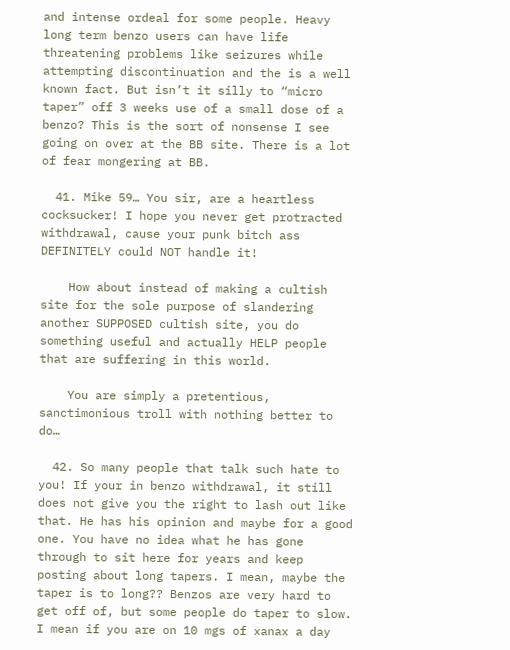and intense ordeal for some people. Heavy long term benzo users can have life threatening problems like seizures while attempting discontinuation and the is a well known fact. But isn’t it silly to “micro taper” off 3 weeks use of a small dose of a benzo? This is the sort of nonsense I see going on over at the BB site. There is a lot of fear mongering at BB.

  41. Mike 59… You sir, are a heartless cocksucker! I hope you never get protracted withdrawal, cause your punk bitch ass DEFINITELY could NOT handle it!

    How about instead of making a cultish site for the sole purpose of slandering another SUPPOSED cultish site, you do something useful and actually HELP people that are suffering in this world.

    You are simply a pretentious, sanctimonious troll with nothing better to do…

  42. So many people that talk such hate to you! If your in benzo withdrawal, it still does not give you the right to lash out like that. He has his opinion and maybe for a good one. You have no idea what he has gone through to sit here for years and keep posting about long tapers. I mean, maybe the taper is to long?? Benzos are very hard to get off of, but some people do taper to slow. I mean if you are on 10 mgs of xanax a day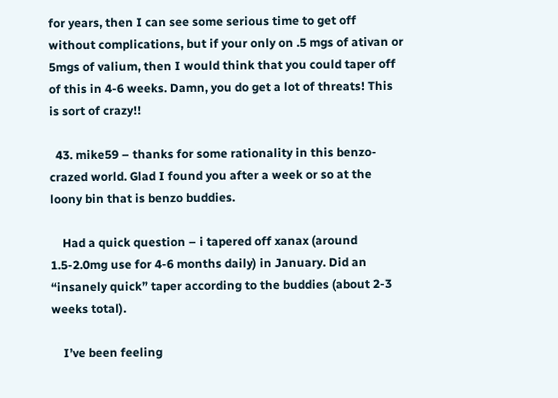for years, then I can see some serious time to get off without complications, but if your only on .5 mgs of ativan or 5mgs of valium, then I would think that you could taper off of this in 4-6 weeks. Damn, you do get a lot of threats! This is sort of crazy!!

  43. mike59 – thanks for some rationality in this benzo-crazed world. Glad I found you after a week or so at the loony bin that is benzo buddies.

    Had a quick question – i tapered off xanax (around 1.5-2.0mg use for 4-6 months daily) in January. Did an “insanely quick” taper according to the buddies (about 2-3 weeks total).

    I’ve been feeling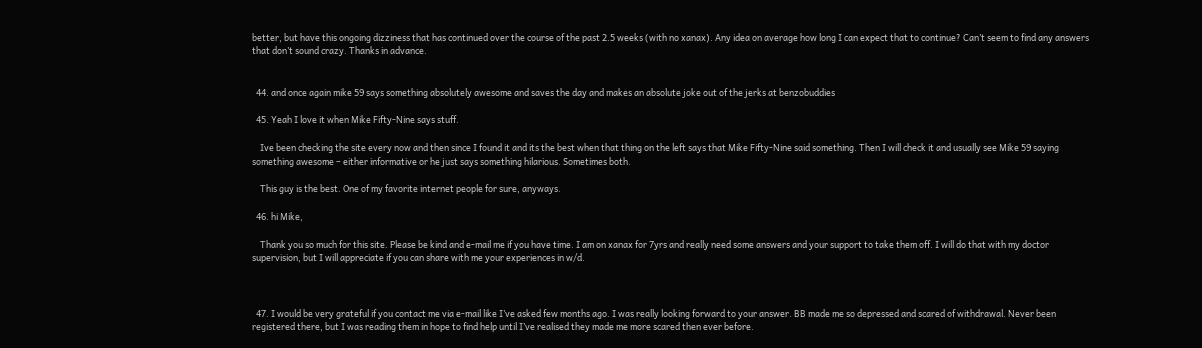better, but have this ongoing dizziness that has continued over the course of the past 2.5 weeks (with no xanax). Any idea on average how long I can expect that to continue? Can’t seem to find any answers that don’t sound crazy. Thanks in advance.


  44. and once again mike 59 says something absolutely awesome and saves the day and makes an absolute joke out of the jerks at benzobuddies

  45. Yeah I love it when Mike Fifty-Nine says stuff.

    Ive been checking the site every now and then since I found it and its the best when that thing on the left says that Mike Fifty-Nine said something. Then I will check it and usually see Mike 59 saying something awesome – either informative or he just says something hilarious. Sometimes both.

    This guy is the best. One of my favorite internet people for sure, anyways.

  46. hi Mike,

    Thank you so much for this site. Please be kind and e-mail me if you have time. I am on xanax for 7yrs and really need some answers and your support to take them off. I will do that with my doctor supervision, but I will appreciate if you can share with me your experiences in w/d.



  47. I would be very grateful if you contact me via e-mail like I’ve asked few months ago. I was really looking forward to your answer. BB made me so depressed and scared of withdrawal. Never been registered there, but I was reading them in hope to find help until I’ve realised they made me more scared then ever before.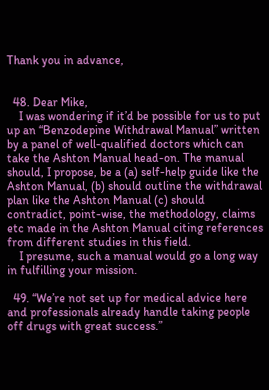Thank you in advance,


  48. Dear Mike,
    I was wondering if it’d be possible for us to put up an “Benzodepine Withdrawal Manual” written by a panel of well-qualified doctors which can take the Ashton Manual head-on. The manual should, I propose, be a (a) self-help guide like the Ashton Manual, (b) should outline the withdrawal plan like the Ashton Manual (c) should contradict, point-wise, the methodology, claims etc made in the Ashton Manual citing references from different studies in this field.
    I presume, such a manual would go a long way in fulfilling your mission.

  49. “We’re not set up for medical advice here and professionals already handle taking people off drugs with great success.”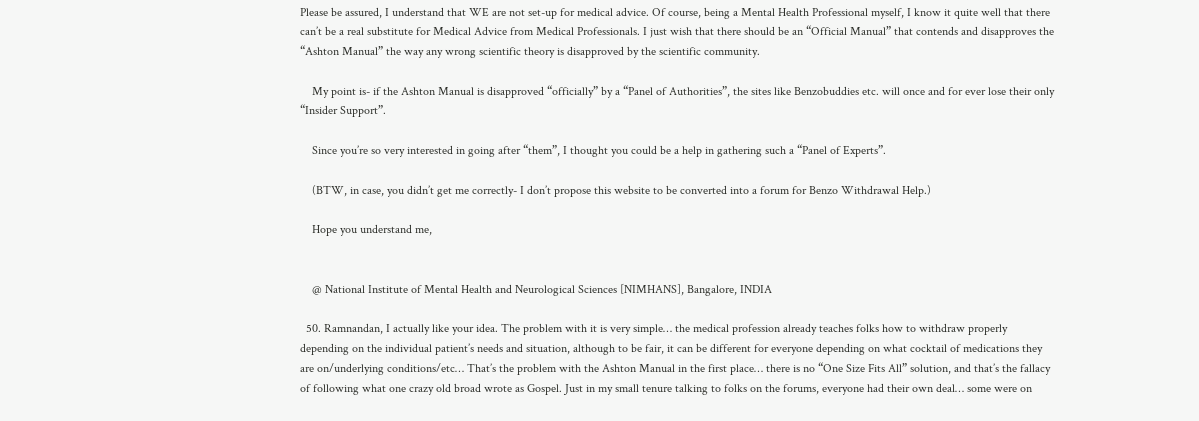Please be assured, I understand that WE are not set-up for medical advice. Of course, being a Mental Health Professional myself, I know it quite well that there can’t be a real substitute for Medical Advice from Medical Professionals. I just wish that there should be an “Official Manual” that contends and disapproves the “Ashton Manual” the way any wrong scientific theory is disapproved by the scientific community.

    My point is- if the Ashton Manual is disapproved “officially” by a “Panel of Authorities”, the sites like Benzobuddies etc. will once and for ever lose their only “Insider Support”.

    Since you’re so very interested in going after “them”, I thought you could be a help in gathering such a “Panel of Experts”.

    (BTW, in case, you didn’t get me correctly- I don’t propose this website to be converted into a forum for Benzo Withdrawal Help.)

    Hope you understand me,


    @ National Institute of Mental Health and Neurological Sciences [NIMHANS], Bangalore, INDIA

  50. Ramnandan, I actually like your idea. The problem with it is very simple… the medical profession already teaches folks how to withdraw properly depending on the individual patient’s needs and situation, although to be fair, it can be different for everyone depending on what cocktail of medications they are on/underlying conditions/etc… That’s the problem with the Ashton Manual in the first place… there is no “One Size Fits All” solution, and that’s the fallacy of following what one crazy old broad wrote as Gospel. Just in my small tenure talking to folks on the forums, everyone had their own deal… some were on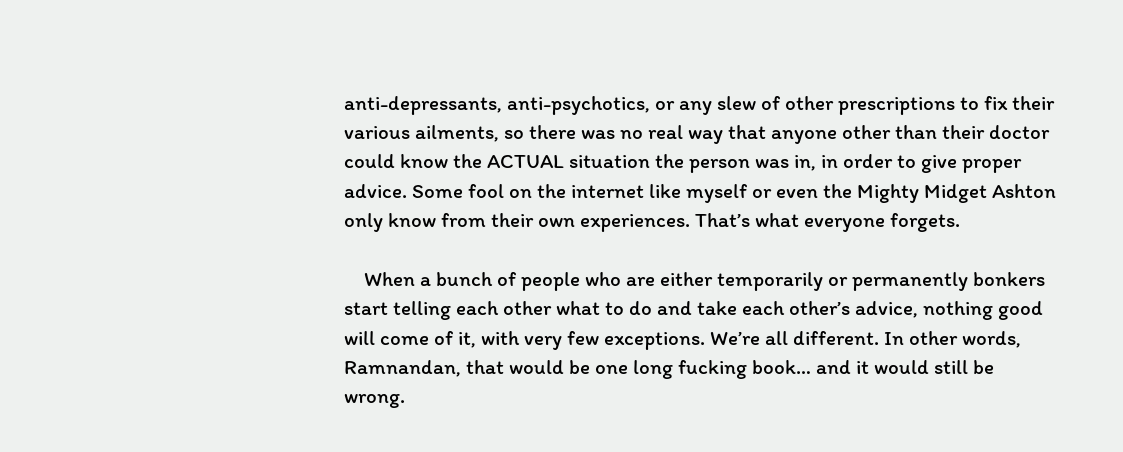anti-depressants, anti-psychotics, or any slew of other prescriptions to fix their various ailments, so there was no real way that anyone other than their doctor could know the ACTUAL situation the person was in, in order to give proper advice. Some fool on the internet like myself or even the Mighty Midget Ashton only know from their own experiences. That’s what everyone forgets.

    When a bunch of people who are either temporarily or permanently bonkers start telling each other what to do and take each other’s advice, nothing good will come of it, with very few exceptions. We’re all different. In other words, Ramnandan, that would be one long fucking book… and it would still be wrong.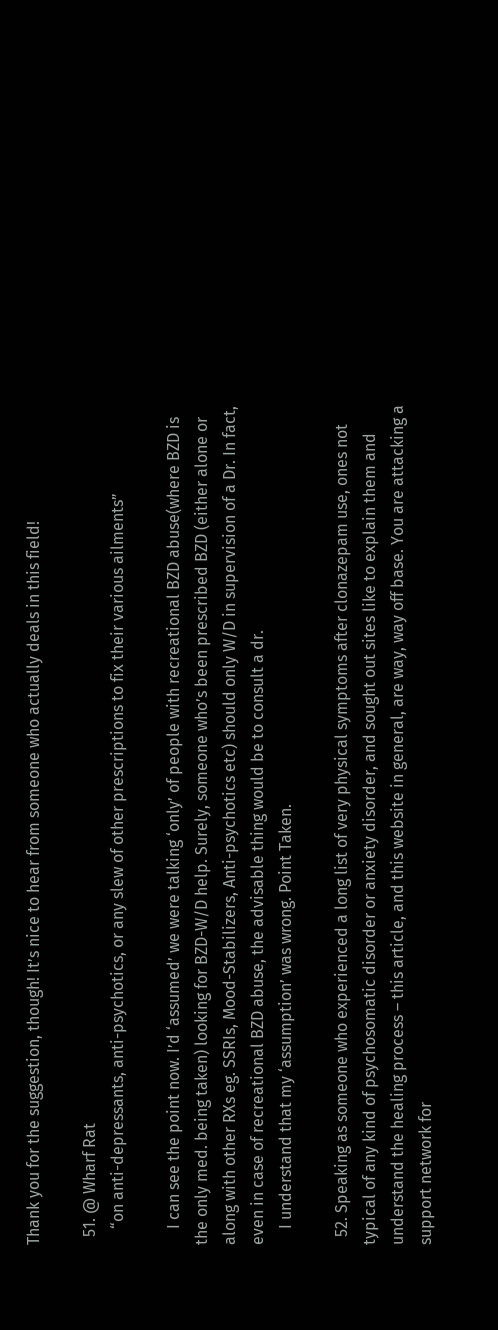Thank you for the suggestion, though! It’s nice to hear from someone who actually deals in this field!

  51. @ Wharf Rat
    “on anti-depressants, anti-psychotics, or any slew of other prescriptions to fix their various ailments”

    I can see the point now. I’d ‘assumed’ we were talking ‘only’ of people with recreational BZD abuse(where BZD is the only med. being taken) looking for BZD-W/D help. Surely, someone who’s been prescribed BZD (either alone or along with other RXs eg. SSRIs, Mood-Stabilizers, Anti-psychotics etc) should only W/D in supervision of a Dr. In fact, even in case of recreational BZD abuse, the advisable thing would be to consult a dr.
    I understand that my ‘assumption’ was wrong. Point Taken.

  52. Speaking as someone who experienced a long list of very physical symptoms after clonazepam use, ones not typical of any kind of psychosomatic disorder or anxiety disorder, and sought out sites like to explain them and understand the healing process – this article, and this website in general, are way, way off base. You are attacking a support network for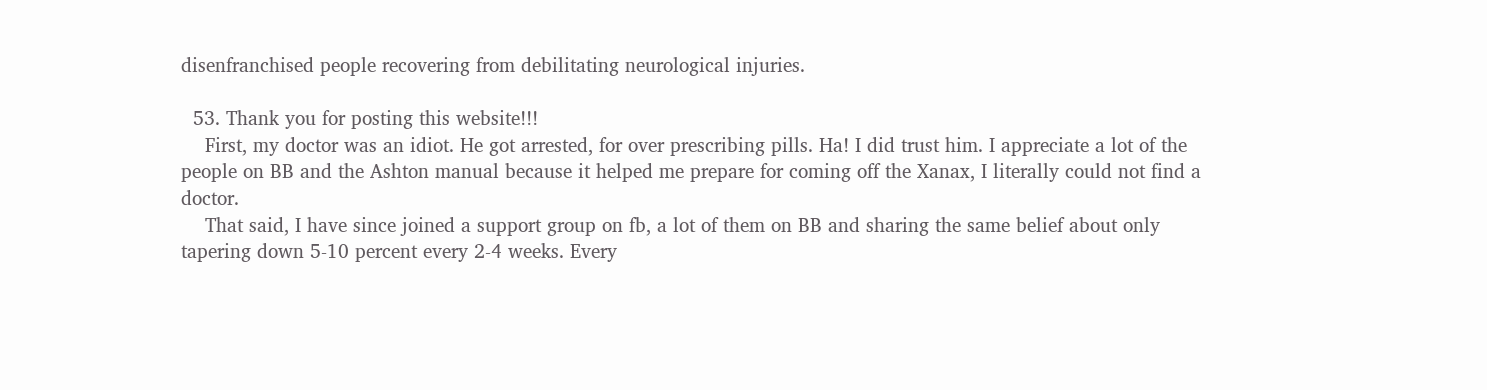disenfranchised people recovering from debilitating neurological injuries.

  53. Thank you for posting this website!!!
    First, my doctor was an idiot. He got arrested, for over prescribing pills. Ha! I did trust him. I appreciate a lot of the people on BB and the Ashton manual because it helped me prepare for coming off the Xanax, I literally could not find a doctor.
    That said, I have since joined a support group on fb, a lot of them on BB and sharing the same belief about only tapering down 5-10 percent every 2-4 weeks. Every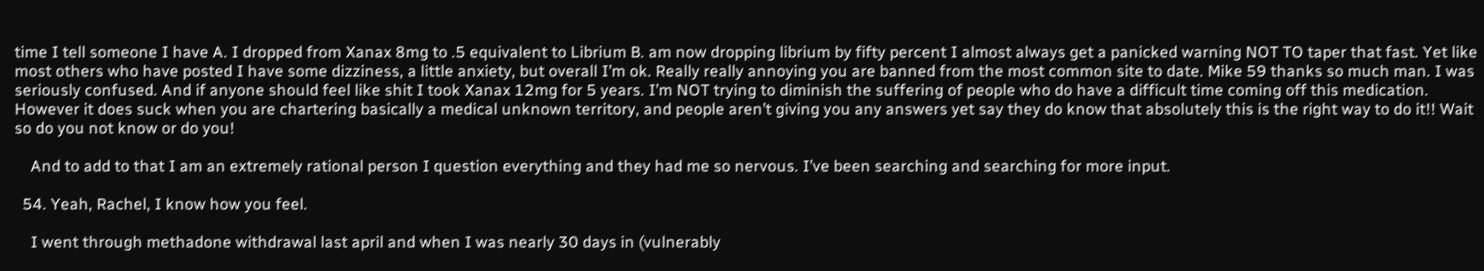time I tell someone I have A. I dropped from Xanax 8mg to .5 equivalent to Librium B. am now dropping librium by fifty percent I almost always get a panicked warning NOT TO taper that fast. Yet like most others who have posted I have some dizziness, a little anxiety, but overall I’m ok. Really really annoying you are banned from the most common site to date. Mike 59 thanks so much man. I was seriously confused. And if anyone should feel like shit I took Xanax 12mg for 5 years. I’m NOT trying to diminish the suffering of people who do have a difficult time coming off this medication. However it does suck when you are chartering basically a medical unknown territory, and people aren’t giving you any answers yet say they do know that absolutely this is the right way to do it!! Wait so do you not know or do you!

    And to add to that I am an extremely rational person I question everything and they had me so nervous. I’ve been searching and searching for more input.

  54. Yeah, Rachel, I know how you feel.

    I went through methadone withdrawal last april and when I was nearly 30 days in (vulnerably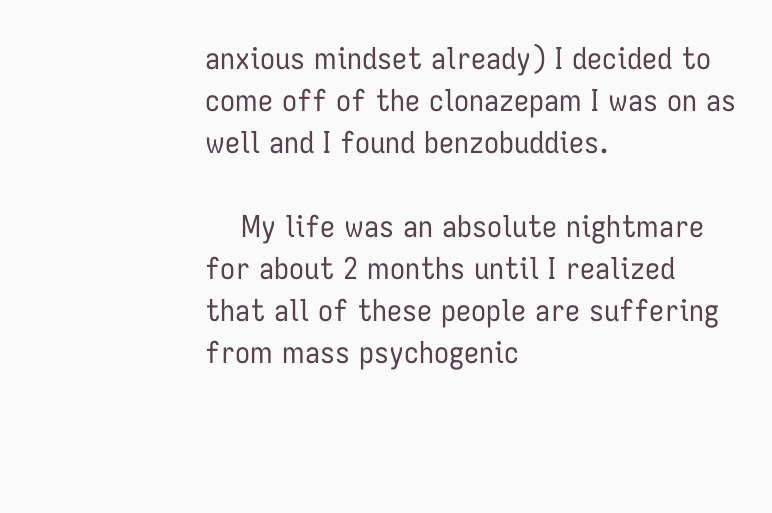anxious mindset already) I decided to come off of the clonazepam I was on as well and I found benzobuddies.

    My life was an absolute nightmare for about 2 months until I realized that all of these people are suffering from mass psychogenic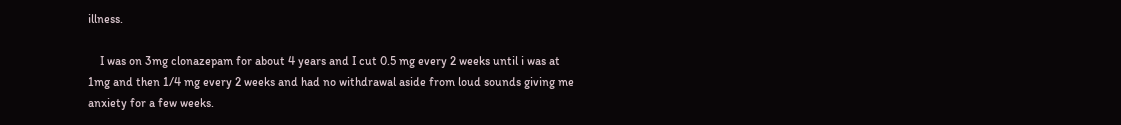illness.

    I was on 3mg clonazepam for about 4 years and I cut 0.5 mg every 2 weeks until i was at 1mg and then 1/4 mg every 2 weeks and had no withdrawal aside from loud sounds giving me anxiety for a few weeks.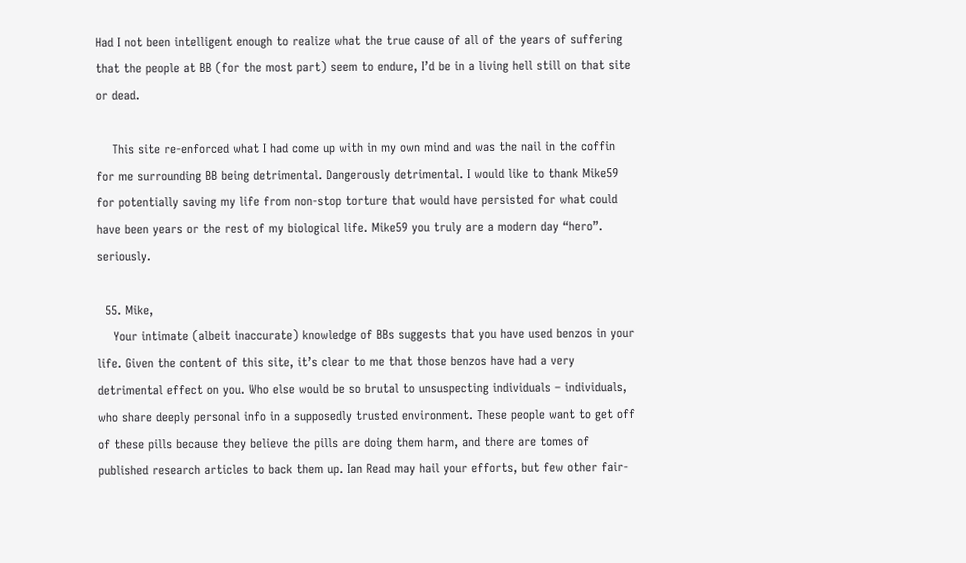Had I not been intelligent enough to realize what the true cause of all of the years of suffering that the people at BB (for the most part) seem to endure, I’d be in a living hell still on that site or dead.

    This site re-enforced what I had come up with in my own mind and was the nail in the coffin for me surrounding BB being detrimental. Dangerously detrimental. I would like to thank Mike59 for potentially saving my life from non-stop torture that would have persisted for what could have been years or the rest of my biological life. Mike59 you truly are a modern day “hero”. seriously.

  55. Mike,
    Your intimate (albeit inaccurate) knowledge of BBs suggests that you have used benzos in your life. Given the content of this site, it’s clear to me that those benzos have had a very detrimental effect on you. Who else would be so brutal to unsuspecting individuals – individuals, who share deeply personal info in a supposedly trusted environment. These people want to get off of these pills because they believe the pills are doing them harm, and there are tomes of published research articles to back them up. Ian Read may hail your efforts, but few other fair-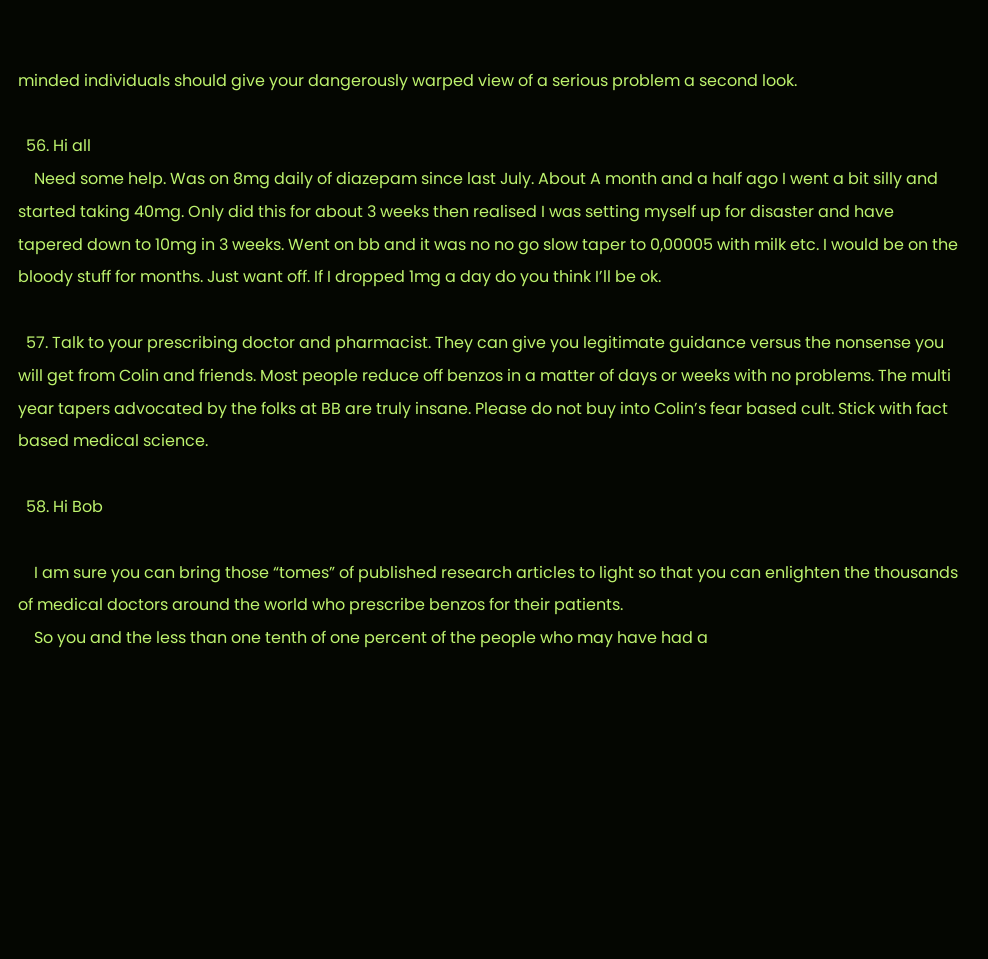minded individuals should give your dangerously warped view of a serious problem a second look.

  56. Hi all
    Need some help. Was on 8mg daily of diazepam since last July. About A month and a half ago I went a bit silly and started taking 40mg. Only did this for about 3 weeks then realised I was setting myself up for disaster and have tapered down to 10mg in 3 weeks. Went on bb and it was no no go slow taper to 0,00005 with milk etc. I would be on the bloody stuff for months. Just want off. If I dropped 1mg a day do you think I’ll be ok.

  57. Talk to your prescribing doctor and pharmacist. They can give you legitimate guidance versus the nonsense you will get from Colin and friends. Most people reduce off benzos in a matter of days or weeks with no problems. The multi year tapers advocated by the folks at BB are truly insane. Please do not buy into Colin’s fear based cult. Stick with fact based medical science.

  58. Hi Bob

    I am sure you can bring those “tomes” of published research articles to light so that you can enlighten the thousands of medical doctors around the world who prescribe benzos for their patients.
    So you and the less than one tenth of one percent of the people who may have had a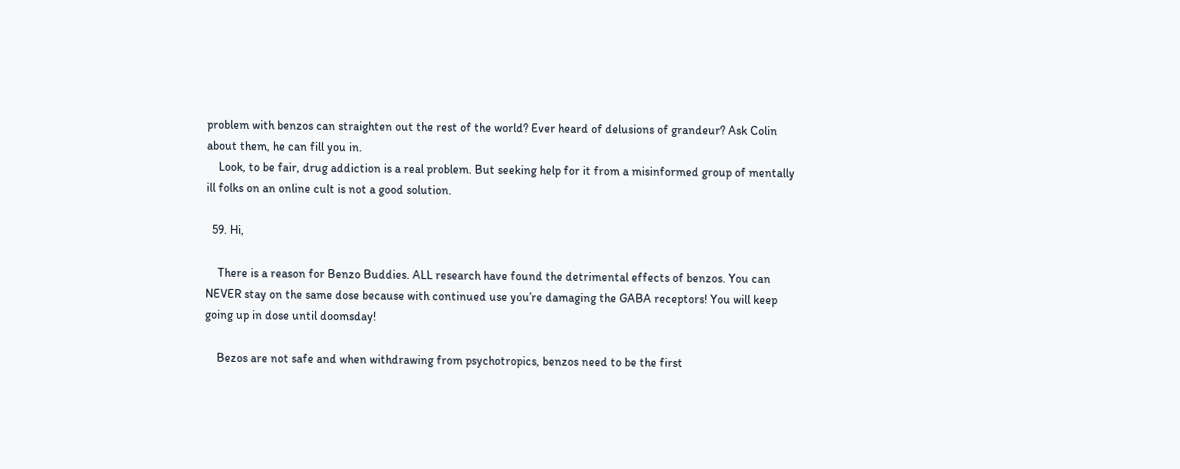problem with benzos can straighten out the rest of the world? Ever heard of delusions of grandeur? Ask Colin about them, he can fill you in.
    Look, to be fair, drug addiction is a real problem. But seeking help for it from a misinformed group of mentally ill folks on an online cult is not a good solution.

  59. Hi,

    There is a reason for Benzo Buddies. ALL research have found the detrimental effects of benzos. You can NEVER stay on the same dose because with continued use you’re damaging the GABA receptors! You will keep going up in dose until doomsday!

    Bezos are not safe and when withdrawing from psychotropics, benzos need to be the first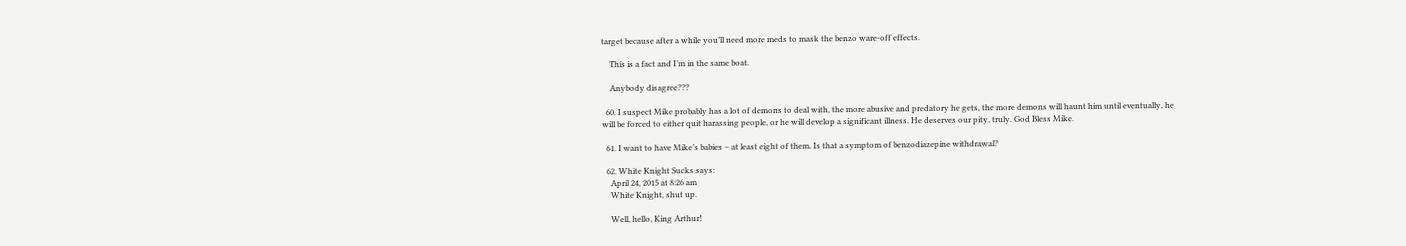target because after a while you’ll need more meds to mask the benzo ware-off effects.

    This is a fact and I’m in the same boat.

    Anybody disagree???

  60. I suspect Mike probably has a lot of demons to deal with, the more abusive and predatory he gets, the more demons will haunt him until eventually, he will be forced to either quit harassing people, or he will develop a significant illness. He deserves our pity, truly. God Bless Mike.

  61. I want to have Mike’s babies – at least eight of them. Is that a symptom of benzodiazepine withdrawal?

  62. White Knight Sucks says:
    April 24, 2015 at 8:26 am
    White Knight, shut up.

    Well, hello, King Arthur!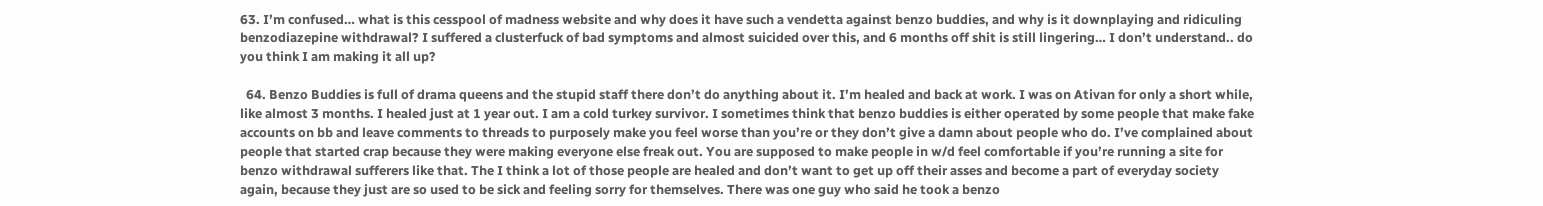63. I’m confused… what is this cesspool of madness website and why does it have such a vendetta against benzo buddies, and why is it downplaying and ridiculing benzodiazepine withdrawal? I suffered a clusterfuck of bad symptoms and almost suicided over this, and 6 months off shit is still lingering… I don’t understand.. do you think I am making it all up?

  64. Benzo Buddies is full of drama queens and the stupid staff there don’t do anything about it. I’m healed and back at work. I was on Ativan for only a short while, like almost 3 months. I healed just at 1 year out. I am a cold turkey survivor. I sometimes think that benzo buddies is either operated by some people that make fake accounts on bb and leave comments to threads to purposely make you feel worse than you’re or they don’t give a damn about people who do. I’ve complained about people that started crap because they were making everyone else freak out. You are supposed to make people in w/d feel comfortable if you’re running a site for benzo withdrawal sufferers like that. The I think a lot of those people are healed and don’t want to get up off their asses and become a part of everyday society again, because they just are so used to be sick and feeling sorry for themselves. There was one guy who said he took a benzo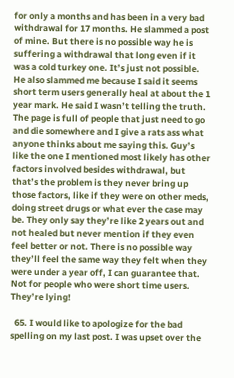for only a months and has been in a very bad withdrawal for 17 months. He slammed a post of mine. But there is no possible way he is suffering a withdrawal that long even if it was a cold turkey one. It’s just not possible. He also slammed me because I said it seems short term users generally heal at about the 1 year mark. He said I wasn’t telling the truth. The page is full of people that just need to go and die somewhere and I give a rats ass what anyone thinks about me saying this. Guy’s like the one I mentioned most likely has other factors involved besides withdrawal, but that’s the problem is they never bring up those factors, like if they were on other meds, doing street drugs or what ever the case may be. They only say they’re like 2 years out and not healed but never mention if they even feel better or not. There is no possible way they’ll feel the same way they felt when they were under a year off, I can guarantee that. Not for people who were short time users. They’re lying!

  65. I would like to apologize for the bad spelling on my last post. I was upset over the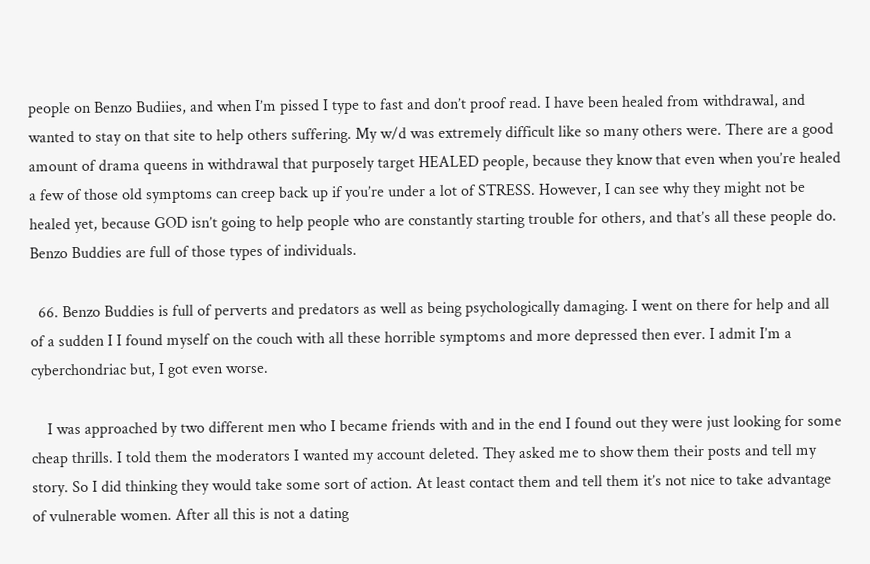people on Benzo Budiies, and when I’m pissed I type to fast and don’t proof read. I have been healed from withdrawal, and wanted to stay on that site to help others suffering. My w/d was extremely difficult like so many others were. There are a good amount of drama queens in withdrawal that purposely target HEALED people, because they know that even when you’re healed a few of those old symptoms can creep back up if you’re under a lot of STRESS. However, I can see why they might not be healed yet, because GOD isn’t going to help people who are constantly starting trouble for others, and that’s all these people do. Benzo Buddies are full of those types of individuals.

  66. Benzo Buddies is full of perverts and predators as well as being psychologically damaging. I went on there for help and all of a sudden I I found myself on the couch with all these horrible symptoms and more depressed then ever. I admit I’m a cyberchondriac but, I got even worse.

    I was approached by two different men who I became friends with and in the end I found out they were just looking for some cheap thrills. I told them the moderators I wanted my account deleted. They asked me to show them their posts and tell my story. So I did thinking they would take some sort of action. At least contact them and tell them it’s not nice to take advantage of vulnerable women. After all this is not a dating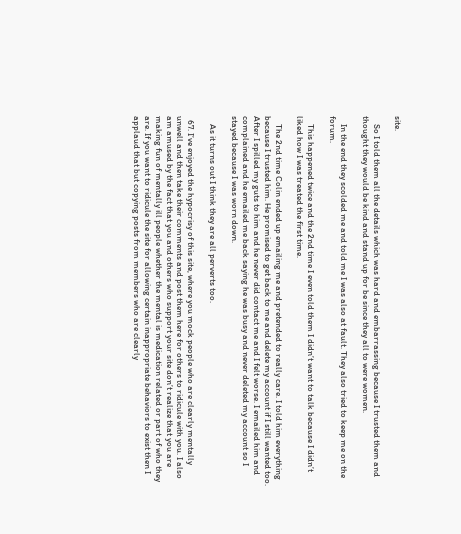site.

    So I told them all the details which was hard and embarrassing because I trusted them and thought they would be kind and stand up for be since they all to were women.

    In the end they scolded me and told me I was also at fault. They also tried to keep me on the forum.

    This happened twice and the 2nd time I even told them I didn’t want to talk because I didn’t liked how I was treated the first time.

    The 2nd time Colin ended up emailing me and pretended to really care. I told him everything because I trusted him. He promised to get back to me and delete my account if I still wanted too. After I spilled my guts to him and he never did contact me and I felt worse. I emailed him and complained and he emailed me back saying he was busy and never deleted my account so I stayed because I was worn down.

    As it turns out I think they are all perverts too.

  67. I’ve enjoyed the hypocrisy of this site, where you mock people who are clearly mentally unwell and then take their comments and post them here for others to ridicule with you. I also am amused by the fact that you and others who support your site don’t realize that you are making fun of mentally ill people whether the mental is medication related or part of who they are. If you want to ridicule the site for allowing certain inappropriate behaviors to exist then I applaud that but copying posts from members who are clearly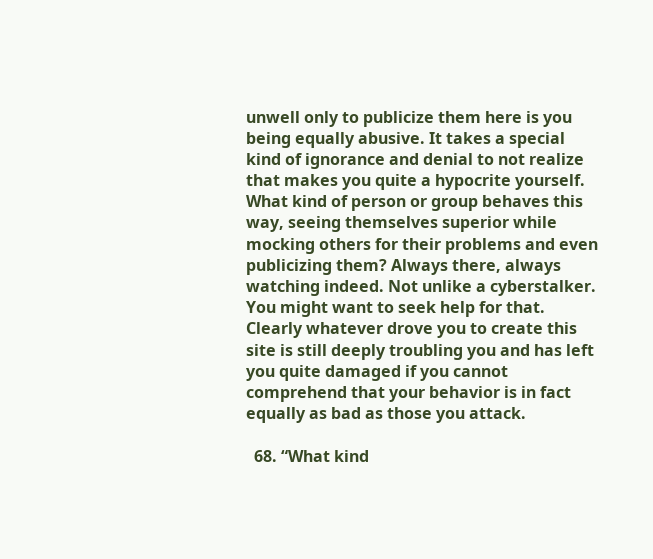unwell only to publicize them here is you being equally abusive. It takes a special kind of ignorance and denial to not realize that makes you quite a hypocrite yourself. What kind of person or group behaves this way, seeing themselves superior while mocking others for their problems and even publicizing them? Always there, always watching indeed. Not unlike a cyberstalker. You might want to seek help for that. Clearly whatever drove you to create this site is still deeply troubling you and has left you quite damaged if you cannot comprehend that your behavior is in fact equally as bad as those you attack.

  68. “What kind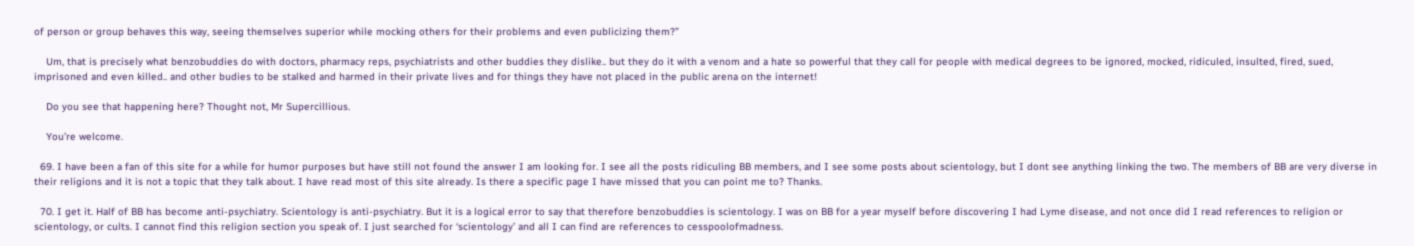of person or group behaves this way, seeing themselves superior while mocking others for their problems and even publicizing them?”

    Um, that is precisely what benzobuddies do with doctors, pharmacy reps, psychiatrists and other buddies they dislike.. but they do it with a venom and a hate so powerful that they call for people with medical degrees to be ignored, mocked, ridiculed, insulted, fired, sued, imprisoned and even killed.. and other budies to be stalked and harmed in their private lives and for things they have not placed in the public arena on the internet!

    Do you see that happening here? Thought not, Mr Supercillious.

    You’re welcome.

  69. I have been a fan of this site for a while for humor purposes but have still not found the answer I am looking for. I see all the posts ridiculing BB members, and I see some posts about scientology, but I dont see anything linking the two. The members of BB are very diverse in their religions and it is not a topic that they talk about. I have read most of this site already. Is there a specific page I have missed that you can point me to? Thanks.

  70. I get it. Half of BB has become anti-psychiatry. Scientology is anti-psychiatry. But it is a logical error to say that therefore benzobuddies is scientology. I was on BB for a year myself before discovering I had Lyme disease, and not once did I read references to religion or scientology, or cults. I cannot find this religion section you speak of. I just searched for ‘scientology’ and all I can find are references to cesspoolofmadness.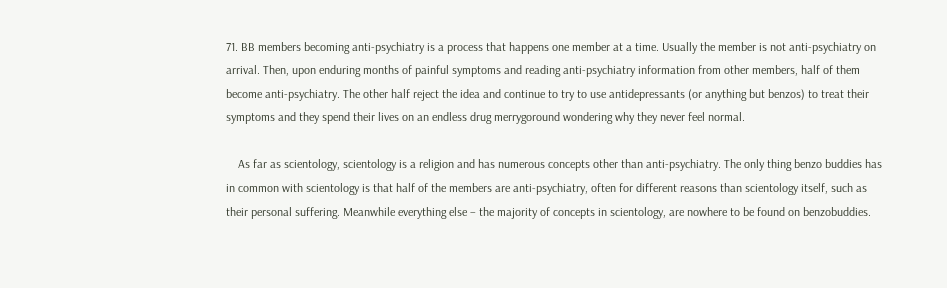71. BB members becoming anti-psychiatry is a process that happens one member at a time. Usually the member is not anti-psychiatry on arrival. Then, upon enduring months of painful symptoms and reading anti-psychiatry information from other members, half of them become anti-psychiatry. The other half reject the idea and continue to try to use antidepressants (or anything but benzos) to treat their symptoms and they spend their lives on an endless drug merrygoround wondering why they never feel normal.

    As far as scientology, scientology is a religion and has numerous concepts other than anti-psychiatry. The only thing benzo buddies has in common with scientology is that half of the members are anti-psychiatry, often for different reasons than scientology itself, such as their personal suffering. Meanwhile everything else – the majority of concepts in scientology, are nowhere to be found on benzobuddies.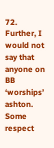72. Further, I would not say that anyone on BB ‘worships’ ashton. Some respect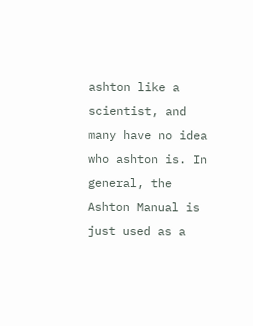ashton like a scientist, and many have no idea who ashton is. In general, the Ashton Manual is just used as a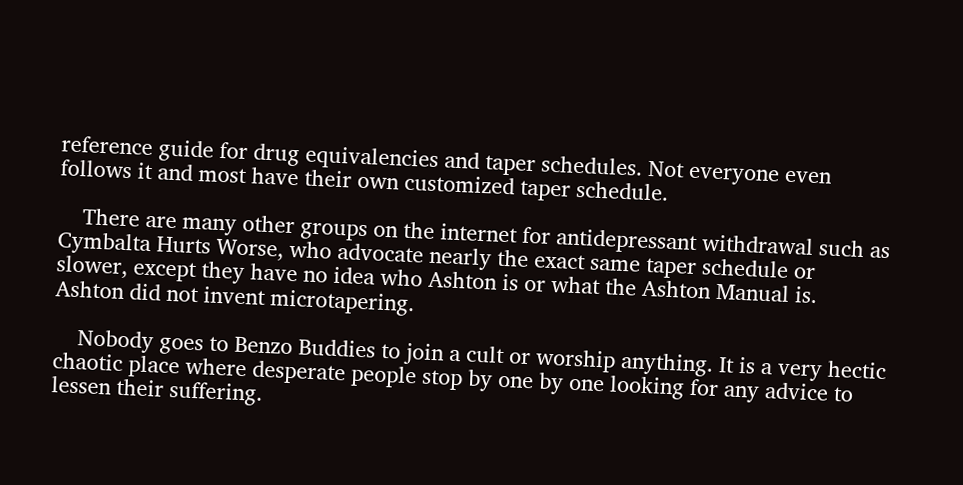reference guide for drug equivalencies and taper schedules. Not everyone even follows it and most have their own customized taper schedule.

    There are many other groups on the internet for antidepressant withdrawal such as Cymbalta Hurts Worse, who advocate nearly the exact same taper schedule or slower, except they have no idea who Ashton is or what the Ashton Manual is. Ashton did not invent microtapering.

    Nobody goes to Benzo Buddies to join a cult or worship anything. It is a very hectic chaotic place where desperate people stop by one by one looking for any advice to lessen their suffering.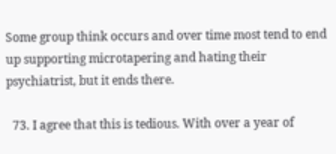Some group think occurs and over time most tend to end up supporting microtapering and hating their psychiatrist, but it ends there.

  73. I agree that this is tedious. With over a year of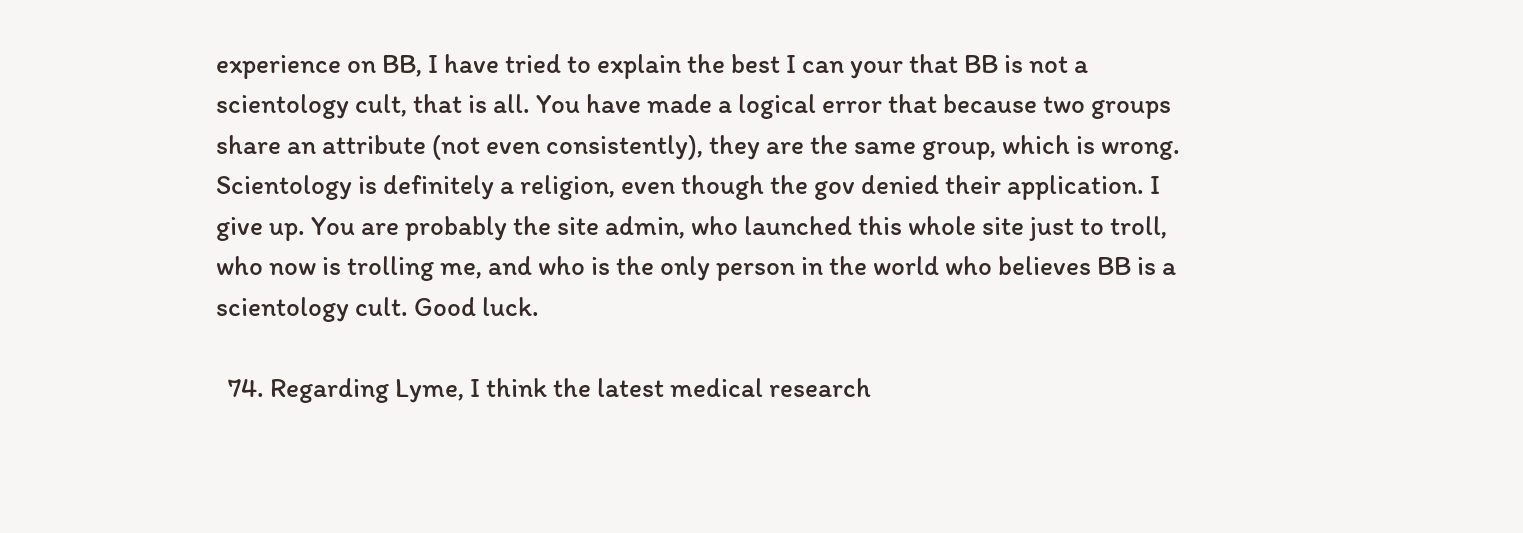experience on BB, I have tried to explain the best I can your that BB is not a scientology cult, that is all. You have made a logical error that because two groups share an attribute (not even consistently), they are the same group, which is wrong. Scientology is definitely a religion, even though the gov denied their application. I give up. You are probably the site admin, who launched this whole site just to troll, who now is trolling me, and who is the only person in the world who believes BB is a scientology cult. Good luck.

  74. Regarding Lyme, I think the latest medical research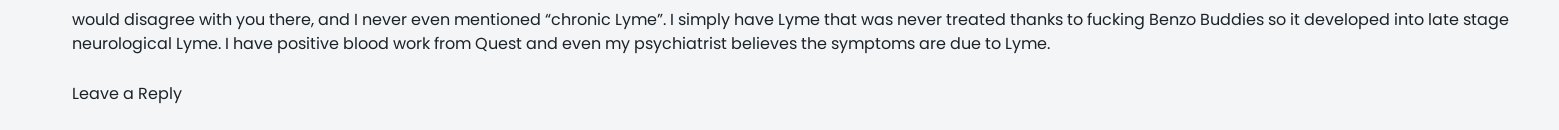would disagree with you there, and I never even mentioned “chronic Lyme”. I simply have Lyme that was never treated thanks to fucking Benzo Buddies so it developed into late stage neurological Lyme. I have positive blood work from Quest and even my psychiatrist believes the symptoms are due to Lyme.

Leave a Reply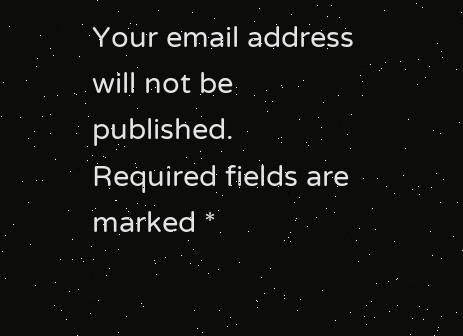Your email address will not be published. Required fields are marked *